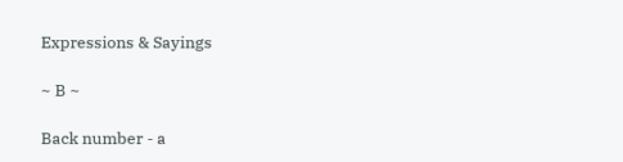Expressions & Sayings

~ B ~

Back number - a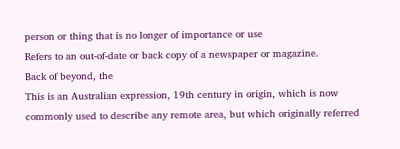person or thing that is no longer of importance or use
Refers to an out-of-date or back copy of a newspaper or magazine.
Back of beyond, the
This is an Australian expression, 19th century in origin, which is now commonly used to describe any remote area, but which originally referred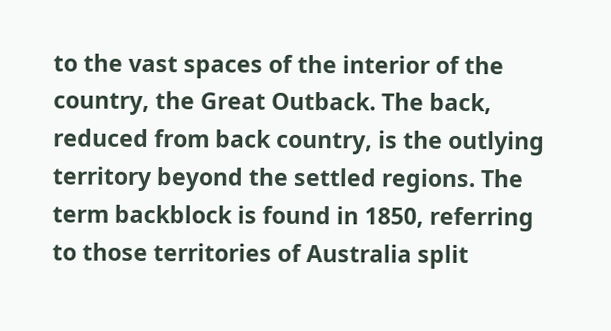to the vast spaces of the interior of the country, the Great Outback. The back, reduced from back country, is the outlying territory beyond the settled regions. The term backblock is found in 1850, referring to those territories of Australia split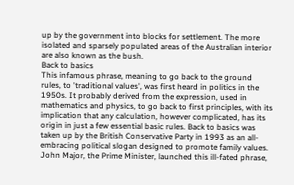up by the government into blocks for settlement. The more isolated and sparsely populated areas of the Australian interior are also known as the bush.
Back to basics
This infamous phrase, meaning to go back to the ground rules, to 'traditional values', was first heard in politics in the 1950s. It probably derived from the expression, used in mathematics and physics, to go back to first principles, with its implication that any calculation, however complicated, has its origin in just a few essential basic rules. Back to basics was taken up by the British Conservative Party in 1993 as an all-embracing political slogan designed to promote family values. John Major, the Prime Minister, launched this ill-fated phrase,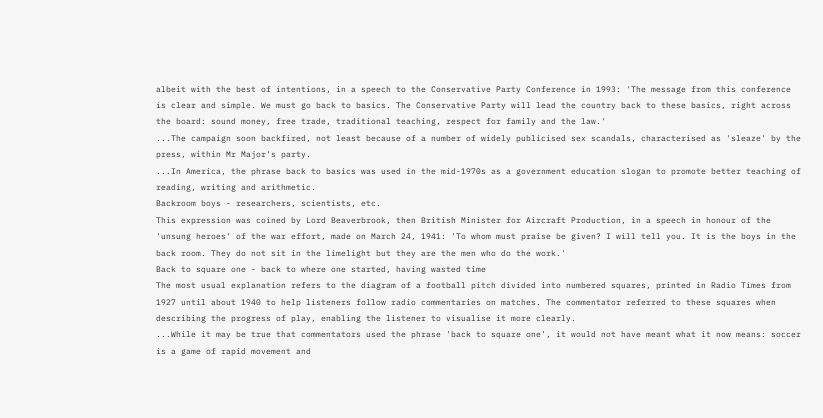albeit with the best of intentions, in a speech to the Conservative Party Conference in 1993: 'The message from this conference is clear and simple. We must go back to basics. The Conservative Party will lead the country back to these basics, right across the board: sound money, free trade, traditional teaching, respect for family and the law.'
...The campaign soon backfired, not least because of a number of widely publicised sex scandals, characterised as 'sleaze' by the press, within Mr Major's party.
...In America, the phrase back to basics was used in the mid-1970s as a government education slogan to promote better teaching of reading, writing and arithmetic.
Backroom boys - researchers, scientists, etc.
This expression was coined by Lord Beaverbrook, then British Minister for Aircraft Production, in a speech in honour of the 'unsung heroes' of the war effort, made on March 24, 1941: 'To whom must praise be given? I will tell you. It is the boys in the back room. They do not sit in the limelight but they are the men who do the work.'
Back to square one - back to where one started, having wasted time
The most usual explanation refers to the diagram of a football pitch divided into numbered squares, printed in Radio Times from 1927 until about 1940 to help listeners follow radio commentaries on matches. The commentator referred to these squares when describing the progress of play, enabling the listener to visualise it more clearly.
...While it may be true that commentators used the phrase 'back to square one', it would not have meant what it now means: soccer is a game of rapid movement and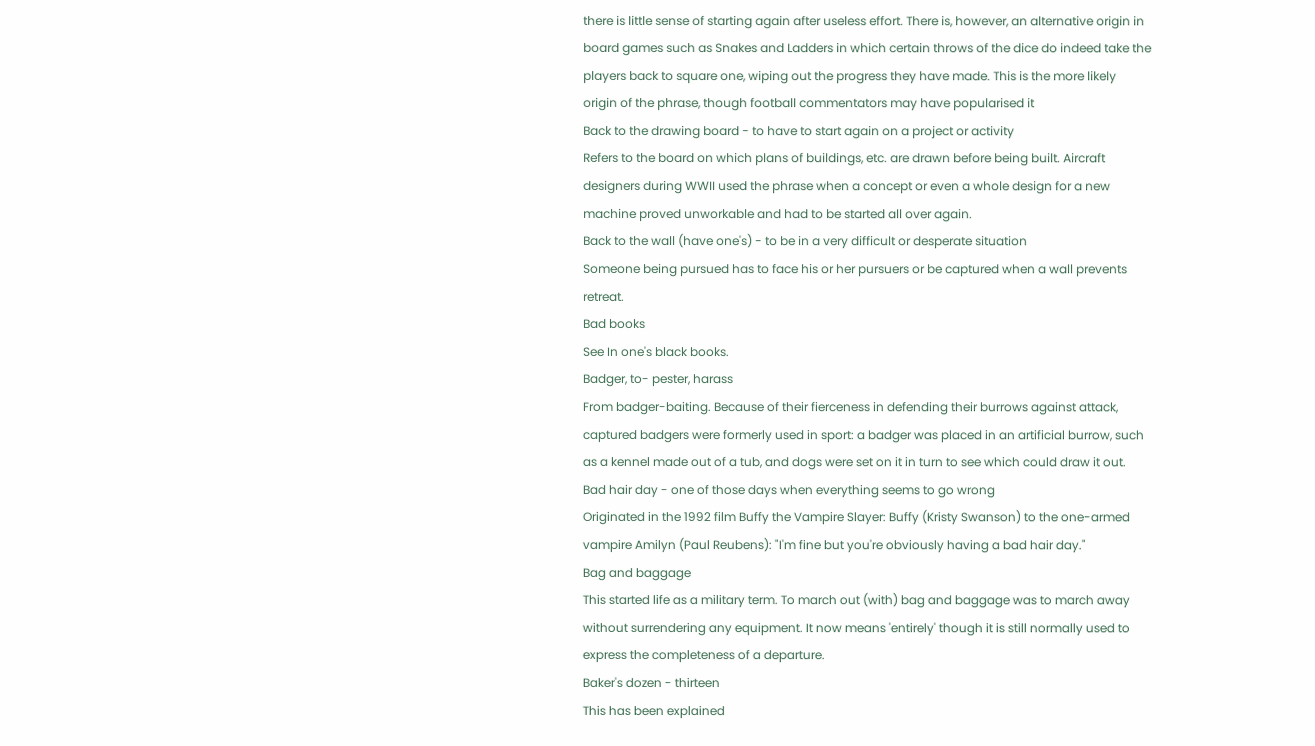there is little sense of starting again after useless effort. There is, however, an alternative origin in board games such as Snakes and Ladders in which certain throws of the dice do indeed take the players back to square one, wiping out the progress they have made. This is the more likely origin of the phrase, though football commentators may have popularised it
Back to the drawing board - to have to start again on a project or activity
Refers to the board on which plans of buildings, etc. are drawn before being built. Aircraft designers during WWII used the phrase when a concept or even a whole design for a new machine proved unworkable and had to be started all over again.
Back to the wall (have one's) - to be in a very difficult or desperate situation
Someone being pursued has to face his or her pursuers or be captured when a wall prevents retreat.
Bad books
See In one's black books.
Badger, to- pester, harass
From badger-baiting. Because of their fierceness in defending their burrows against attack, captured badgers were formerly used in sport: a badger was placed in an artificial burrow, such as a kennel made out of a tub, and dogs were set on it in turn to see which could draw it out.
Bad hair day - one of those days when everything seems to go wrong
Originated in the 1992 film Buffy the Vampire Slayer: Buffy (Kristy Swanson) to the one-armed vampire Amilyn (Paul Reubens): "I'm fine but you're obviously having a bad hair day."
Bag and baggage
This started life as a military term. To march out (with) bag and baggage was to march away without surrendering any equipment. It now means 'entirely' though it is still normally used to express the completeness of a departure.
Baker's dozen - thirteen
This has been explained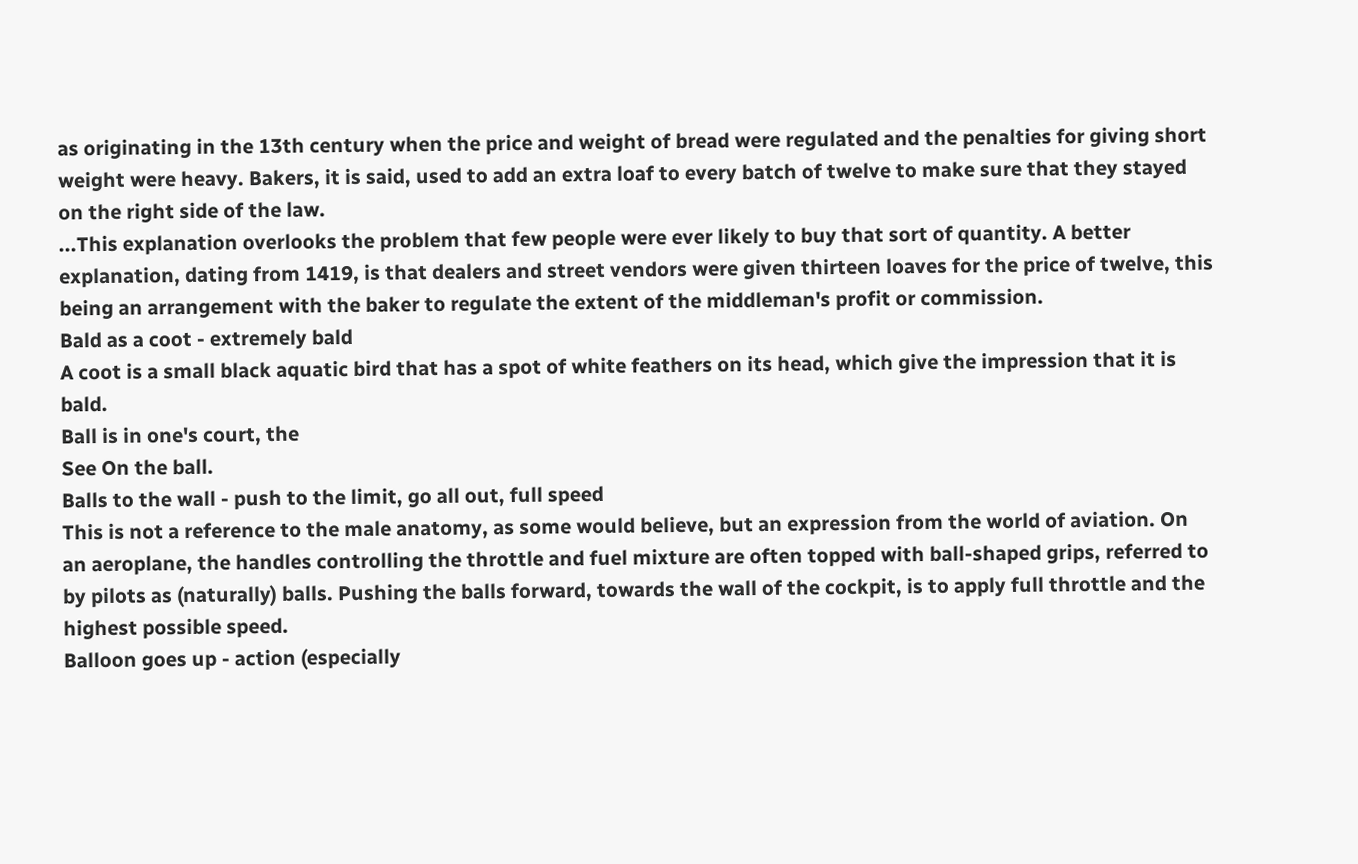as originating in the 13th century when the price and weight of bread were regulated and the penalties for giving short weight were heavy. Bakers, it is said, used to add an extra loaf to every batch of twelve to make sure that they stayed on the right side of the law.
...This explanation overlooks the problem that few people were ever likely to buy that sort of quantity. A better explanation, dating from 1419, is that dealers and street vendors were given thirteen loaves for the price of twelve, this being an arrangement with the baker to regulate the extent of the middleman's profit or commission.
Bald as a coot - extremely bald
A coot is a small black aquatic bird that has a spot of white feathers on its head, which give the impression that it is bald.
Ball is in one's court, the
See On the ball.
Balls to the wall - push to the limit, go all out, full speed
This is not a reference to the male anatomy, as some would believe, but an expression from the world of aviation. On an aeroplane, the handles controlling the throttle and fuel mixture are often topped with ball-shaped grips, referred to by pilots as (naturally) balls. Pushing the balls forward, towards the wall of the cockpit, is to apply full throttle and the highest possible speed.
Balloon goes up - action (especially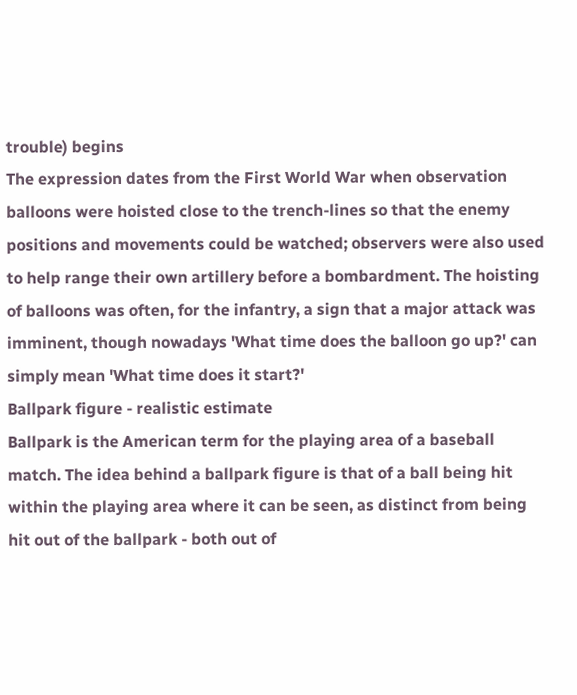trouble) begins
The expression dates from the First World War when observation balloons were hoisted close to the trench-lines so that the enemy positions and movements could be watched; observers were also used to help range their own artillery before a bombardment. The hoisting of balloons was often, for the infantry, a sign that a major attack was imminent, though nowadays 'What time does the balloon go up?' can simply mean 'What time does it start?'
Ballpark figure - realistic estimate
Ballpark is the American term for the playing area of a baseball match. The idea behind a ballpark figure is that of a ball being hit within the playing area where it can be seen, as distinct from being hit out of the ballpark - both out of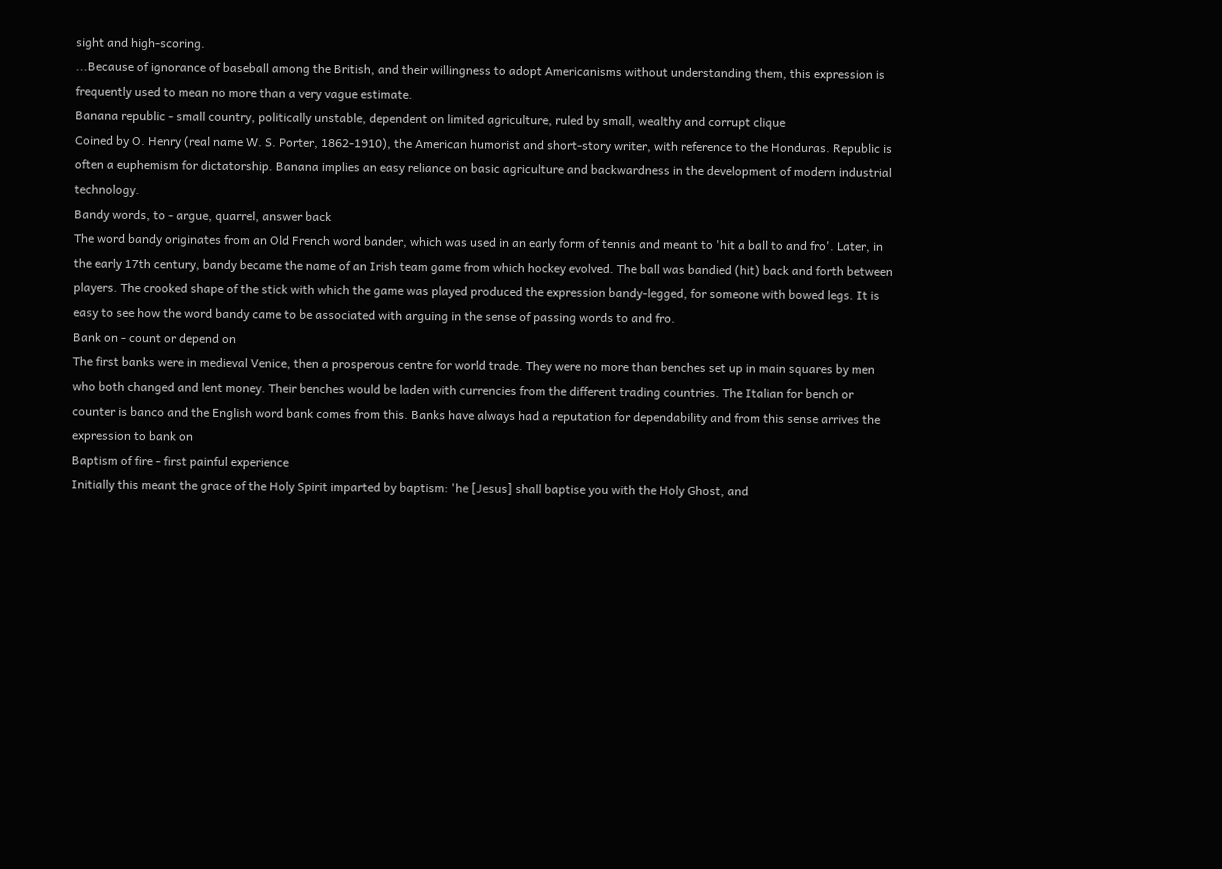sight and high-scoring.
...Because of ignorance of baseball among the British, and their willingness to adopt Americanisms without understanding them, this expression is frequently used to mean no more than a very vague estimate.
Banana republic - small country, politically unstable, dependent on limited agriculture, ruled by small, wealthy and corrupt clique
Coined by O. Henry (real name W. S. Porter, 1862-1910), the American humorist and short-story writer, with reference to the Honduras. Republic is often a euphemism for dictatorship. Banana implies an easy reliance on basic agriculture and backwardness in the development of modern industrial technology.
Bandy words, to - argue, quarrel, answer back
The word bandy originates from an Old French word bander, which was used in an early form of tennis and meant to 'hit a ball to and fro'. Later, in the early 17th century, bandy became the name of an Irish team game from which hockey evolved. The ball was bandied (hit) back and forth between players. The crooked shape of the stick with which the game was played produced the expression bandy-legged, for someone with bowed legs. It is easy to see how the word bandy came to be associated with arguing in the sense of passing words to and fro.
Bank on - count or depend on
The first banks were in medieval Venice, then a prosperous centre for world trade. They were no more than benches set up in main squares by men who both changed and lent money. Their benches would be laden with currencies from the different trading countries. The Italian for bench or counter is banco and the English word bank comes from this. Banks have always had a reputation for dependability and from this sense arrives the expression to bank on
Baptism of fire - first painful experience
Initially this meant the grace of the Holy Spirit imparted by baptism: 'he [Jesus] shall baptise you with the Holy Ghost, and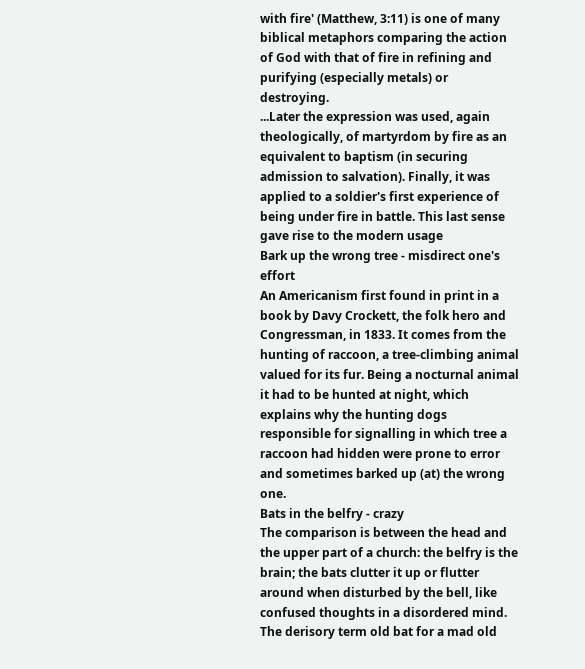with fire' (Matthew, 3:11) is one of many biblical metaphors comparing the action of God with that of fire in refining and purifying (especially metals) or destroying.
...Later the expression was used, again theologically, of martyrdom by fire as an equivalent to baptism (in securing admission to salvation). Finally, it was applied to a soldier's first experience of being under fire in battle. This last sense gave rise to the modern usage
Bark up the wrong tree - misdirect one's effort
An Americanism first found in print in a book by Davy Crockett, the folk hero and Congressman, in 1833. It comes from the hunting of raccoon, a tree-climbing animal valued for its fur. Being a nocturnal animal it had to be hunted at night, which explains why the hunting dogs responsible for signalling in which tree a raccoon had hidden were prone to error and sometimes barked up (at) the wrong one.
Bats in the belfry - crazy
The comparison is between the head and the upper part of a church: the belfry is the brain; the bats clutter it up or flutter around when disturbed by the bell, like confused thoughts in a disordered mind. The derisory term old bat for a mad old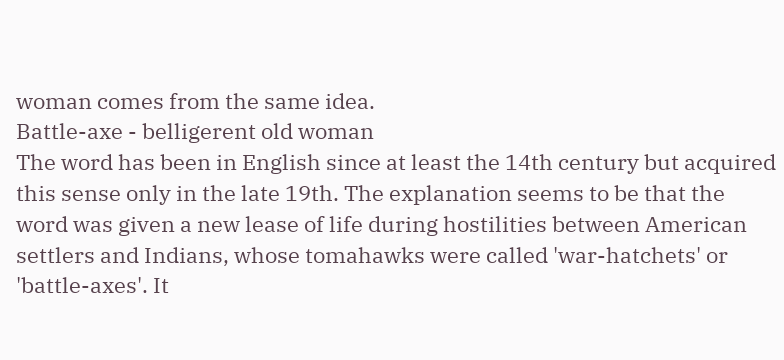woman comes from the same idea.
Battle-axe - belligerent old woman
The word has been in English since at least the 14th century but acquired this sense only in the late 19th. The explanation seems to be that the word was given a new lease of life during hostilities between American settlers and Indians, whose tomahawks were called 'war-hatchets' or 'battle-axes'. It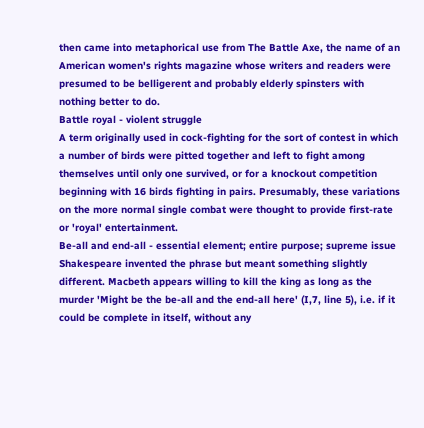then came into metaphorical use from The Battle Axe, the name of an American women's rights magazine whose writers and readers were presumed to be belligerent and probably elderly spinsters with nothing better to do.
Battle royal - violent struggle
A term originally used in cock-fighting for the sort of contest in which a number of birds were pitted together and left to fight among themselves until only one survived, or for a knockout competition beginning with 16 birds fighting in pairs. Presumably, these variations on the more normal single combat were thought to provide first-rate or 'royal' entertainment.
Be-all and end-all - essential element; entire purpose; supreme issue
Shakespeare invented the phrase but meant something slightly different. Macbeth appears willing to kill the king as long as the murder 'Might be the be-all and the end-all here' (I,7, line 5), i.e. if it could be complete in itself, without any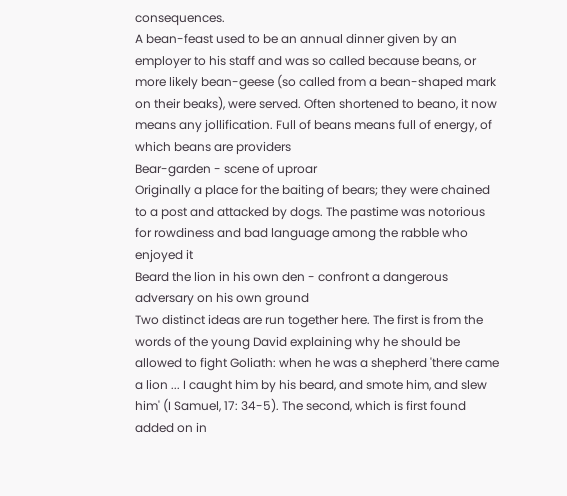consequences.
A bean-feast used to be an annual dinner given by an employer to his staff and was so called because beans, or more likely bean-geese (so called from a bean-shaped mark on their beaks), were served. Often shortened to beano, it now means any jollification. Full of beans means full of energy, of which beans are providers
Bear-garden - scene of uproar
Originally a place for the baiting of bears; they were chained to a post and attacked by dogs. The pastime was notorious for rowdiness and bad language among the rabble who enjoyed it
Beard the lion in his own den - confront a dangerous adversary on his own ground
Two distinct ideas are run together here. The first is from the words of the young David explaining why he should be allowed to fight Goliath: when he was a shepherd 'there came a lion ... I caught him by his beard, and smote him, and slew him' (I Samuel, 17: 34-5). The second, which is first found added on in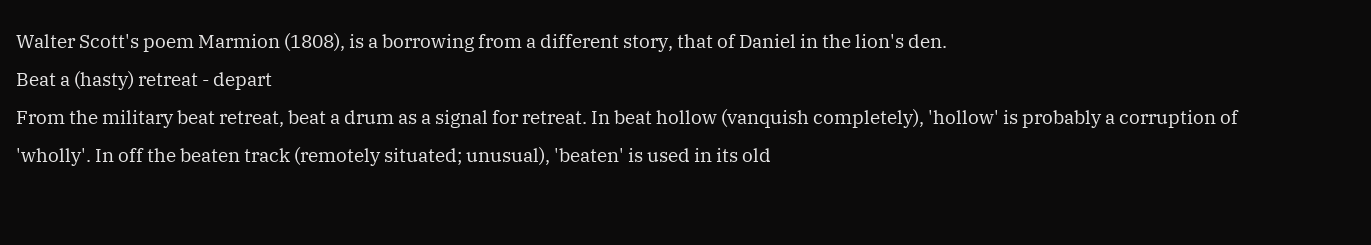Walter Scott's poem Marmion (1808), is a borrowing from a different story, that of Daniel in the lion's den.
Beat a (hasty) retreat - depart
From the military beat retreat, beat a drum as a signal for retreat. In beat hollow (vanquish completely), 'hollow' is probably a corruption of 'wholly'. In off the beaten track (remotely situated; unusual), 'beaten' is used in its old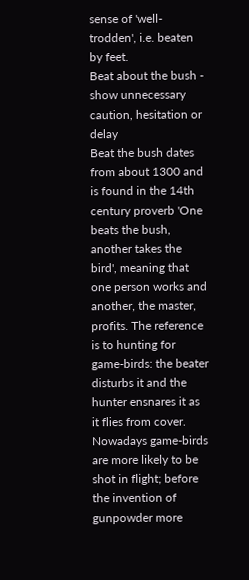sense of 'well-trodden', i.e. beaten by feet.
Beat about the bush - show unnecessary caution, hesitation or delay
Beat the bush dates from about 1300 and is found in the 14th century proverb 'One beats the bush, another takes the bird', meaning that one person works and another, the master, profits. The reference is to hunting for game-birds: the beater disturbs it and the hunter ensnares it as it flies from cover. Nowadays game-birds are more likely to be shot in flight; before the invention of gunpowder more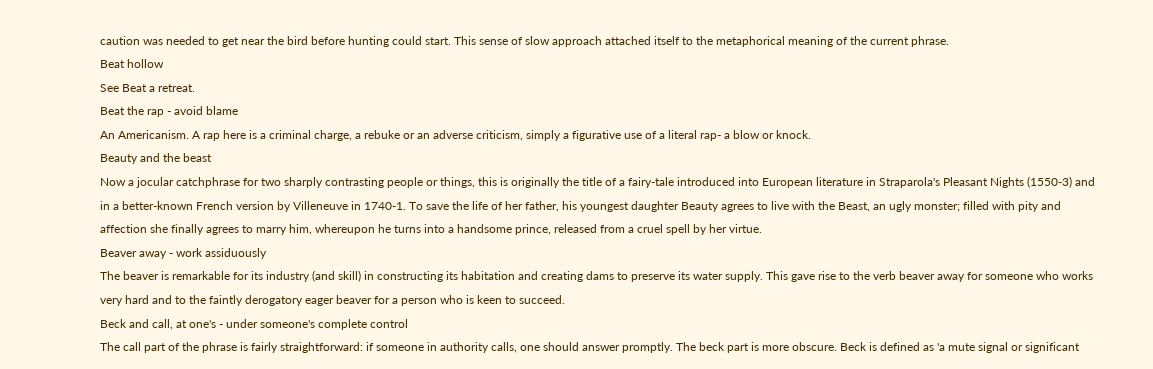caution was needed to get near the bird before hunting could start. This sense of slow approach attached itself to the metaphorical meaning of the current phrase.
Beat hollow
See Beat a retreat.
Beat the rap - avoid blame
An Americanism. A rap here is a criminal charge, a rebuke or an adverse criticism, simply a figurative use of a literal rap- a blow or knock.
Beauty and the beast
Now a jocular catchphrase for two sharply contrasting people or things, this is originally the title of a fairy-tale introduced into European literature in Straparola's Pleasant Nights (1550-3) and in a better-known French version by Villeneuve in 1740-1. To save the life of her father, his youngest daughter Beauty agrees to live with the Beast, an ugly monster; filled with pity and affection she finally agrees to marry him, whereupon he turns into a handsome prince, released from a cruel spell by her virtue.
Beaver away - work assiduously
The beaver is remarkable for its industry (and skill) in constructing its habitation and creating dams to preserve its water supply. This gave rise to the verb beaver away for someone who works very hard and to the faintly derogatory eager beaver for a person who is keen to succeed.
Beck and call, at one's - under someone's complete control
The call part of the phrase is fairly straightforward: if someone in authority calls, one should answer promptly. The beck part is more obscure. Beck is defined as 'a mute signal or significant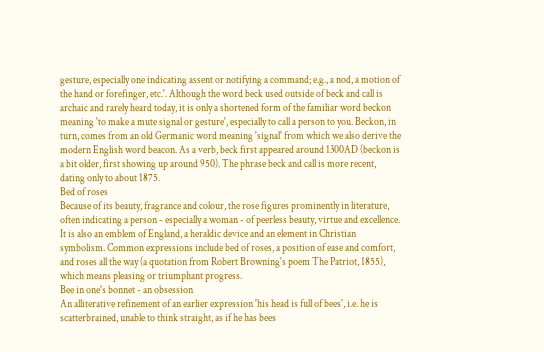gesture, especially one indicating assent or notifying a command; e.g., a nod, a motion of the hand or forefinger, etc.'. Although the word beck used outside of beck and call is archaic and rarely heard today, it is only a shortened form of the familiar word beckon meaning 'to make a mute signal or gesture', especially to call a person to you. Beckon, in turn, comes from an old Germanic word meaning 'signal' from which we also derive the modern English word beacon. As a verb, beck first appeared around 1300AD (beckon is a bit older, first showing up around 950). The phrase beck and call is more recent, dating only to about 1875.
Bed of roses
Because of its beauty, fragrance and colour, the rose figures prominently in literature, often indicating a person - especially a woman - of peerless beauty, virtue and excellence. It is also an emblem of England, a heraldic device and an element in Christian symbolism. Common expressions include bed of roses, a position of ease and comfort, and roses all the way (a quotation from Robert Browning's poem The Patriot, 1855), which means pleasing or triumphant progress.
Bee in one's bonnet - an obsession
An alliterative refinement of an earlier expression 'his head is full of bees', i.e. he is scatterbrained, unable to think straight, as if he has bees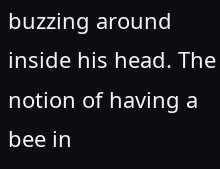buzzing around inside his head. The notion of having a bee in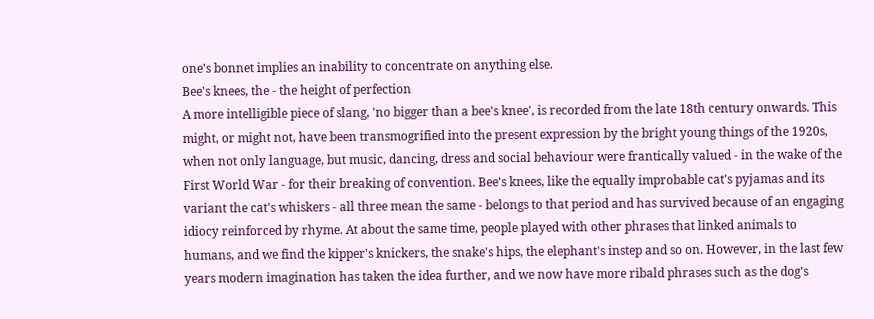one's bonnet implies an inability to concentrate on anything else.
Bee's knees, the - the height of perfection
A more intelligible piece of slang, 'no bigger than a bee's knee', is recorded from the late 18th century onwards. This might, or might not, have been transmogrified into the present expression by the bright young things of the 1920s, when not only language, but music, dancing, dress and social behaviour were frantically valued - in the wake of the First World War - for their breaking of convention. Bee's knees, like the equally improbable cat's pyjamas and its variant the cat's whiskers - all three mean the same - belongs to that period and has survived because of an engaging idiocy reinforced by rhyme. At about the same time, people played with other phrases that linked animals to humans, and we find the kipper's knickers, the snake's hips, the elephant's instep and so on. However, in the last few years modern imagination has taken the idea further, and we now have more ribald phrases such as the dog's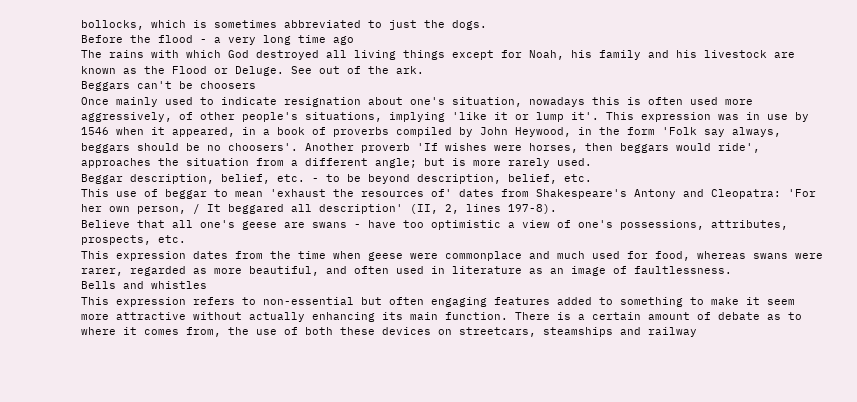bollocks, which is sometimes abbreviated to just the dogs.
Before the flood - a very long time ago
The rains with which God destroyed all living things except for Noah, his family and his livestock are known as the Flood or Deluge. See out of the ark.
Beggars can't be choosers
Once mainly used to indicate resignation about one's situation, nowadays this is often used more aggressively, of other people's situations, implying 'like it or lump it'. This expression was in use by 1546 when it appeared, in a book of proverbs compiled by John Heywood, in the form 'Folk say always, beggars should be no choosers'. Another proverb 'If wishes were horses, then beggars would ride', approaches the situation from a different angle; but is more rarely used.
Beggar description, belief, etc. - to be beyond description, belief, etc.
This use of beggar to mean 'exhaust the resources of' dates from Shakespeare's Antony and Cleopatra: 'For her own person, / It beggared all description' (II, 2, lines 197-8).
Believe that all one's geese are swans - have too optimistic a view of one's possessions, attributes, prospects, etc.
This expression dates from the time when geese were commonplace and much used for food, whereas swans were rarer, regarded as more beautiful, and often used in literature as an image of faultlessness.
Bells and whistles
This expression refers to non-essential but often engaging features added to something to make it seem more attractive without actually enhancing its main function. There is a certain amount of debate as to where it comes from, the use of both these devices on streetcars, steamships and railway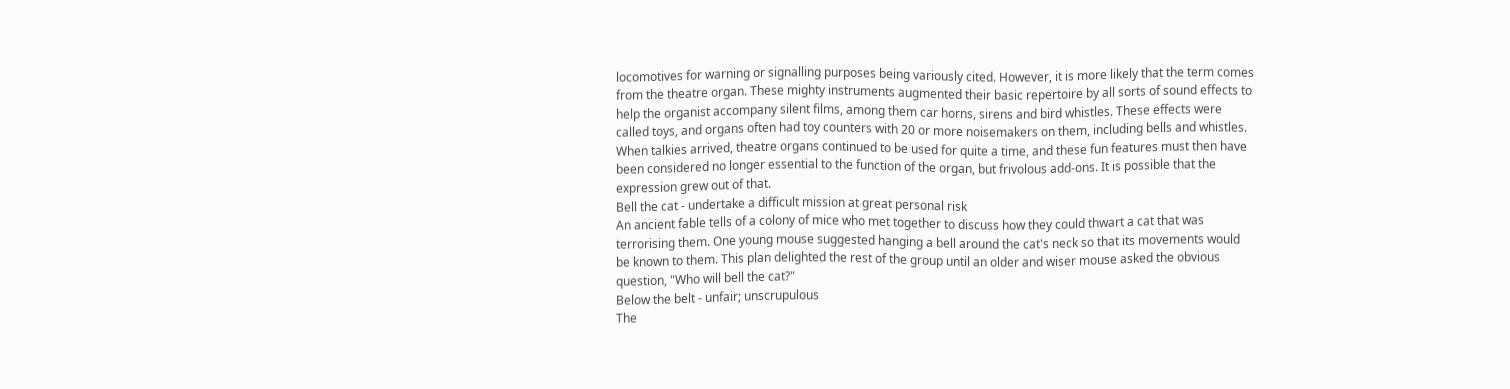locomotives for warning or signalling purposes being variously cited. However, it is more likely that the term comes from the theatre organ. These mighty instruments augmented their basic repertoire by all sorts of sound effects to help the organist accompany silent films, among them car horns, sirens and bird whistles. These effects were called toys, and organs often had toy counters with 20 or more noisemakers on them, including bells and whistles. When talkies arrived, theatre organs continued to be used for quite a time, and these fun features must then have been considered no longer essential to the function of the organ, but frivolous add-ons. It is possible that the expression grew out of that.
Bell the cat - undertake a difficult mission at great personal risk
An ancient fable tells of a colony of mice who met together to discuss how they could thwart a cat that was terrorising them. One young mouse suggested hanging a bell around the cat's neck so that its movements would be known to them. This plan delighted the rest of the group until an older and wiser mouse asked the obvious question, "Who will bell the cat?"
Below the belt - unfair; unscrupulous
The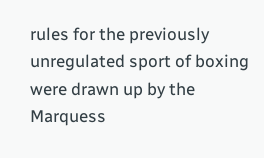rules for the previously unregulated sport of boxing were drawn up by the Marquess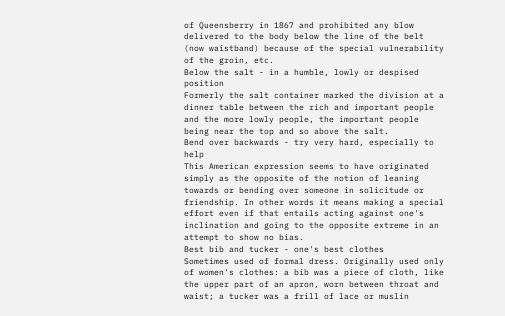of Queensberry in 1867 and prohibited any blow delivered to the body below the line of the belt (now waistband) because of the special vulnerability of the groin, etc.
Below the salt - in a humble, lowly or despised position
Formerly the salt container marked the division at a dinner table between the rich and important people and the more lowly people, the important people being near the top and so above the salt.
Bend over backwards - try very hard, especially to help
This American expression seems to have originated simply as the opposite of the notion of leaning towards or bending over someone in solicitude or friendship. In other words it means making a special effort even if that entails acting against one's inclination and going to the opposite extreme in an attempt to show no bias.
Best bib and tucker - one's best clothes
Sometimes used of formal dress. Originally used only of women's clothes: a bib was a piece of cloth, like the upper part of an apron, worn between throat and waist; a tucker was a frill of lace or muslin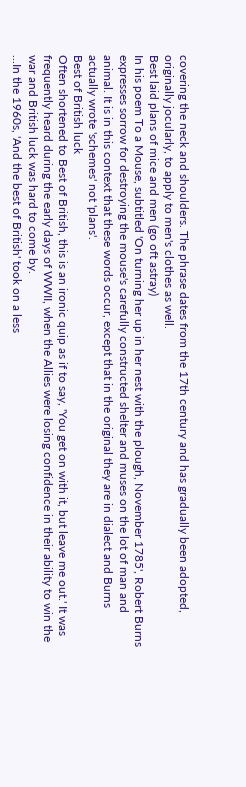covering the neck and shoulders. The phrase dates from the 17th century and has gradually been adopted, originally jocularly, to apply to men's clothes as well.
Best laid plans of mice and men (go oft astray)
In his poem To a Mouse, subtitled 'On turning her up in her nest with the plough, November 1785', Robert Burns expresses sorrow for destroying the mouse's carefully constructed shelter and muses on the lot of man and animal. It is in this context that these words occur, except that in the original they are in dialect and Burns actually wrote 'schemes' not 'plans'.
Best of British luck
Often shortened to Best of British, this is an ironic quip as if to say, 'You get on with it, but leave me out.' It was frequently heard during the early days of WWII, when the Allies were losing confidence in their ability to win the war and British luck was hard to come by.
...In the 1960s, 'And the best of British' took on a less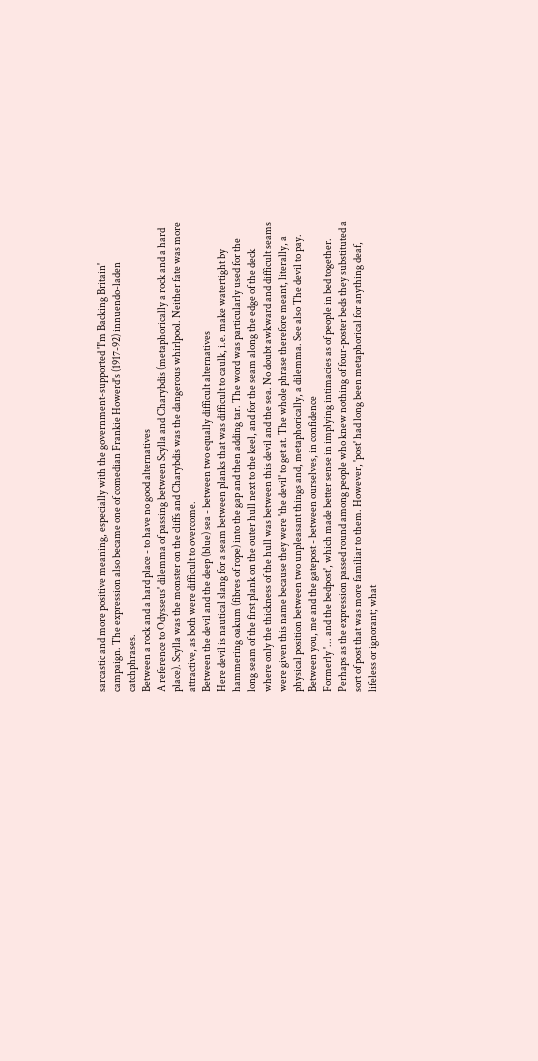sarcastic and more positive meaning, especially with the government-supported 'I'm Backing Britain' campaign. The expression also became one of comedian Frankie Howerd's (1917-92) innuendo-laden catchphrases.
Between a rock and a hard place - to have no good alternatives
A reference to Odysseus' dilemma of passing between Scylla and Charybdis (metaphorically a rock and a hard place). Scylla was the monster on the cliffs and Charybdis was the dangerous whirlpool. Neither fate was more attractive, as both were difficult to overcome.
Between the devil and the deep (blue) sea - between two equally difficult alternatives
Here devil is nautical slang for a seam between planks that was difficult to caulk, i.e. make watertight by hammering oakum (fibres of rope) into the gap and then adding tar. The word was particularly used for the long seam of the first plank on the outer hull next to the keel, and for the seam along the edge of the deck where only the thickness of the hull was between this devil and the sea. No doubt awkward and difficult seams were given this name because they were 'the devil' to get at. The whole phrase therefore meant, literally, a physical position between two unpleasant things and, metaphorically, a dilemma. See also The devil to pay.
Between you, me and the gatepost - between ourselves, in confidence
Formerly '... and the bedpost', which made better sense in implying intimacies as of people in bed together. Perhaps as the expression passed round among people who knew nothing of four-poster beds they substituted a sort of post that was more familiar to them. However, 'post' had long been metaphorical for anything deaf, lifeless or ignorant; what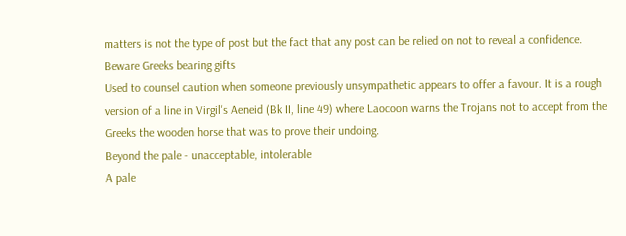matters is not the type of post but the fact that any post can be relied on not to reveal a confidence.
Beware Greeks bearing gifts
Used to counsel caution when someone previously unsympathetic appears to offer a favour. It is a rough version of a line in Virgil's Aeneid (Bk II, line 49) where Laocoon warns the Trojans not to accept from the Greeks the wooden horse that was to prove their undoing.
Beyond the pale - unacceptable, intolerable
A pale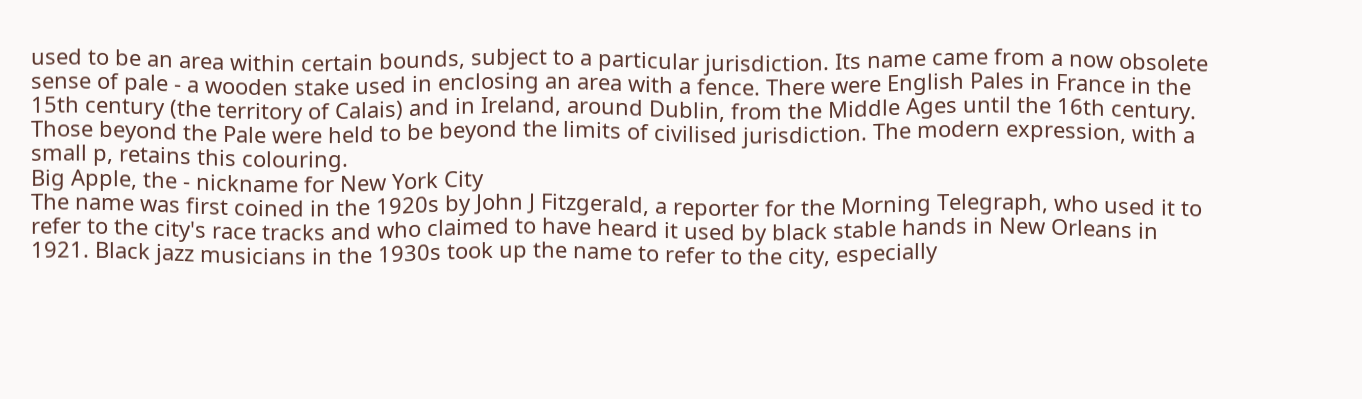used to be an area within certain bounds, subject to a particular jurisdiction. Its name came from a now obsolete sense of pale - a wooden stake used in enclosing an area with a fence. There were English Pales in France in the 15th century (the territory of Calais) and in Ireland, around Dublin, from the Middle Ages until the 16th century. Those beyond the Pale were held to be beyond the limits of civilised jurisdiction. The modern expression, with a small p, retains this colouring.
Big Apple, the - nickname for New York City
The name was first coined in the 1920s by John J Fitzgerald, a reporter for the Morning Telegraph, who used it to refer to the city's race tracks and who claimed to have heard it used by black stable hands in New Orleans in 1921. Black jazz musicians in the 1930s took up the name to refer to the city, especially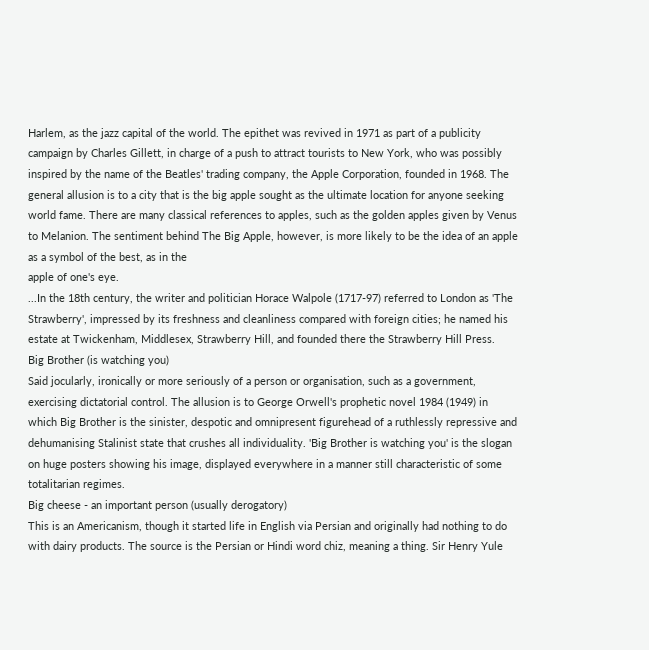Harlem, as the jazz capital of the world. The epithet was revived in 1971 as part of a publicity campaign by Charles Gillett, in charge of a push to attract tourists to New York, who was possibly inspired by the name of the Beatles' trading company, the Apple Corporation, founded in 1968. The general allusion is to a city that is the big apple sought as the ultimate location for anyone seeking world fame. There are many classical references to apples, such as the golden apples given by Venus to Melanion. The sentiment behind The Big Apple, however, is more likely to be the idea of an apple as a symbol of the best, as in the
apple of one's eye.
...In the 18th century, the writer and politician Horace Walpole (1717-97) referred to London as 'The Strawberry', impressed by its freshness and cleanliness compared with foreign cities; he named his estate at Twickenham, Middlesex, Strawberry Hill, and founded there the Strawberry Hill Press.
Big Brother (is watching you)
Said jocularly, ironically or more seriously of a person or organisation, such as a government, exercising dictatorial control. The allusion is to George Orwell's prophetic novel 1984 (1949) in which Big Brother is the sinister, despotic and omnipresent figurehead of a ruthlessly repressive and dehumanising Stalinist state that crushes all individuality. 'Big Brother is watching you' is the slogan on huge posters showing his image, displayed everywhere in a manner still characteristic of some totalitarian regimes.
Big cheese - an important person (usually derogatory)
This is an Americanism, though it started life in English via Persian and originally had nothing to do with dairy products. The source is the Persian or Hindi word chiz, meaning a thing. Sir Henry Yule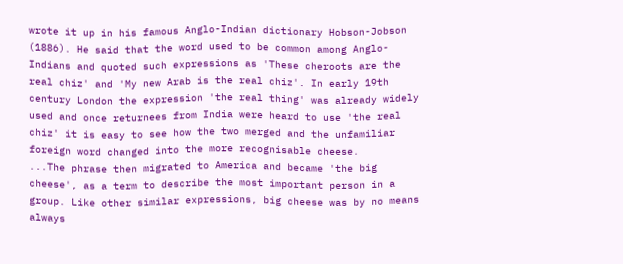wrote it up in his famous Anglo-Indian dictionary Hobson-Jobson (1886). He said that the word used to be common among Anglo-Indians and quoted such expressions as 'These cheroots are the real chiz' and 'My new Arab is the real chiz'. In early 19th century London the expression 'the real thing' was already widely used and once returnees from India were heard to use 'the real chiz' it is easy to see how the two merged and the unfamiliar foreign word changed into the more recognisable cheese.
...The phrase then migrated to America and became 'the big cheese', as a term to describe the most important person in a group. Like other similar expressions, big cheese was by no means always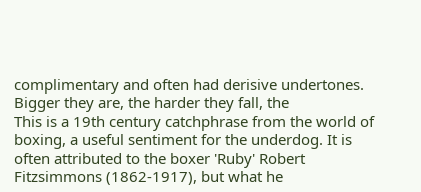complimentary and often had derisive undertones.
Bigger they are, the harder they fall, the
This is a 19th century catchphrase from the world of boxing, a useful sentiment for the underdog. It is often attributed to the boxer 'Ruby' Robert Fitzsimmons (1862-1917), but what he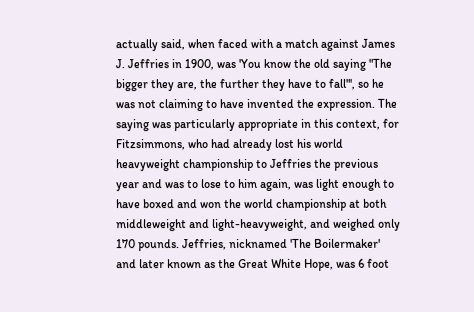actually said, when faced with a match against James J. Jeffries in 1900, was 'You know the old saying "The bigger they are, the further they have to fall"', so he was not claiming to have invented the expression. The saying was particularly appropriate in this context, for Fitzsimmons, who had already lost his world heavyweight championship to Jeffries the previous year and was to lose to him again, was light enough to have boxed and won the world championship at both middleweight and light-heavyweight, and weighed only 170 pounds. Jeffries, nicknamed 'The Boilermaker' and later known as the Great White Hope, was 6 foot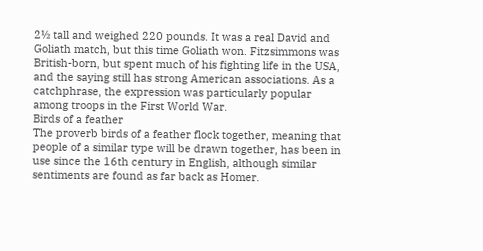2½ tall and weighed 220 pounds. It was a real David and Goliath match, but this time Goliath won. Fitzsimmons was British-born, but spent much of his fighting life in the USA, and the saying still has strong American associations. As a catchphrase, the expression was particularly popular among troops in the First World War.
Birds of a feather
The proverb birds of a feather flock together, meaning that people of a similar type will be drawn together, has been in use since the 16th century in English, although similar sentiments are found as far back as Homer.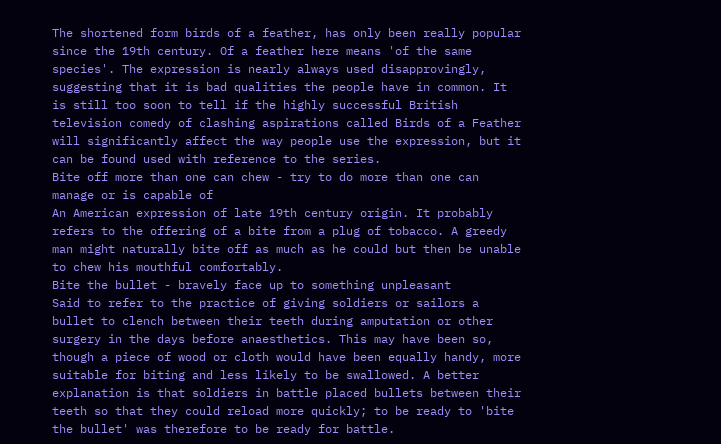The shortened form birds of a feather, has only been really popular since the 19th century. Of a feather here means 'of the same species'. The expression is nearly always used disapprovingly, suggesting that it is bad qualities the people have in common. It is still too soon to tell if the highly successful British television comedy of clashing aspirations called Birds of a Feather will significantly affect the way people use the expression, but it can be found used with reference to the series.
Bite off more than one can chew - try to do more than one can manage or is capable of
An American expression of late 19th century origin. It probably refers to the offering of a bite from a plug of tobacco. A greedy man might naturally bite off as much as he could but then be unable to chew his mouthful comfortably.
Bite the bullet - bravely face up to something unpleasant
Said to refer to the practice of giving soldiers or sailors a bullet to clench between their teeth during amputation or other surgery in the days before anaesthetics. This may have been so, though a piece of wood or cloth would have been equally handy, more suitable for biting and less likely to be swallowed. A better explanation is that soldiers in battle placed bullets between their teeth so that they could reload more quickly; to be ready to 'bite the bullet' was therefore to be ready for battle.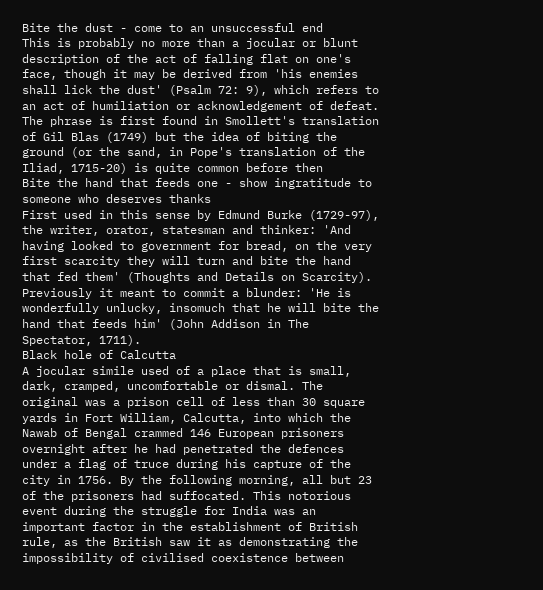Bite the dust - come to an unsuccessful end
This is probably no more than a jocular or blunt description of the act of falling flat on one's face, though it may be derived from 'his enemies shall lick the dust' (Psalm 72: 9), which refers to an act of humiliation or acknowledgement of defeat. The phrase is first found in Smollett's translation of Gil Blas (1749) but the idea of biting the ground (or the sand, in Pope's translation of the Iliad, 1715-20) is quite common before then
Bite the hand that feeds one - show ingratitude to someone who deserves thanks
First used in this sense by Edmund Burke (1729-97), the writer, orator, statesman and thinker: 'And having looked to government for bread, on the very first scarcity they will turn and bite the hand that fed them' (Thoughts and Details on Scarcity). Previously it meant to commit a blunder: 'He is wonderfully unlucky, insomuch that he will bite the hand that feeds him' (John Addison in The Spectator, 1711).
Black hole of Calcutta
A jocular simile used of a place that is small, dark, cramped, uncomfortable or dismal. The original was a prison cell of less than 30 square yards in Fort William, Calcutta, into which the Nawab of Bengal crammed 146 European prisoners overnight after he had penetrated the defences under a flag of truce during his capture of the city in 1756. By the following morning, all but 23 of the prisoners had suffocated. This notorious event during the struggle for India was an important factor in the establishment of British rule, as the British saw it as demonstrating the impossibility of civilised coexistence between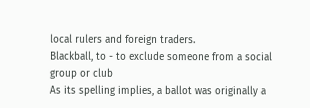local rulers and foreign traders.
Blackball, to - to exclude someone from a social group or club
As its spelling implies, a ballot was originally a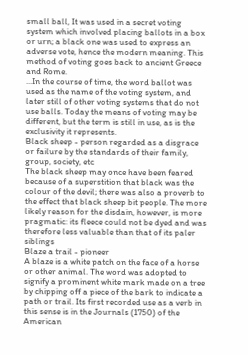small ball, It was used in a secret voting system which involved placing ballots in a box or urn; a black one was used to express an adverse vote, hence the modern meaning. This method of voting goes back to ancient Greece and Rome.
...In the course of time, the word ballot was used as the name of the voting system, and later still of other voting systems that do not use balls. Today the means of voting may be different, but the term is still in use, as is the exclusivity it represents.
Black sheep - person regarded as a disgrace or failure by the standards of their family, group, society, etc
The black sheep may once have been feared because of a superstition that black was the colour of the devil; there was also a proverb to the effect that black sheep bit people. The more likely reason for the disdain, however, is more pragmatic: its fleece could not be dyed and was therefore less valuable than that of its paler siblings
Blaze a trail - pioneer
A blaze is a white patch on the face of a horse or other animal. The word was adopted to signify a prominent white mark made on a tree by chipping off a piece of the bark to indicate a path or trail. Its first recorded use as a verb in this sense is in the Journals (1750) of the American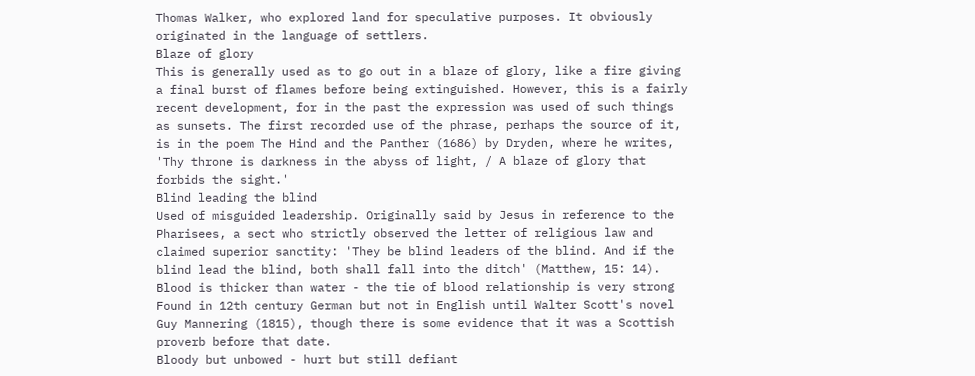Thomas Walker, who explored land for speculative purposes. It obviously originated in the language of settlers.
Blaze of glory
This is generally used as to go out in a blaze of glory, like a fire giving a final burst of flames before being extinguished. However, this is a fairly recent development, for in the past the expression was used of such things as sunsets. The first recorded use of the phrase, perhaps the source of it, is in the poem The Hind and the Panther (1686) by Dryden, where he writes, 'Thy throne is darkness in the abyss of light, / A blaze of glory that forbids the sight.'
Blind leading the blind
Used of misguided leadership. Originally said by Jesus in reference to the Pharisees, a sect who strictly observed the letter of religious law and claimed superior sanctity: 'They be blind leaders of the blind. And if the blind lead the blind, both shall fall into the ditch' (Matthew, 15: 14).
Blood is thicker than water - the tie of blood relationship is very strong
Found in 12th century German but not in English until Walter Scott's novel Guy Mannering (1815), though there is some evidence that it was a Scottish proverb before that date.
Bloody but unbowed - hurt but still defiant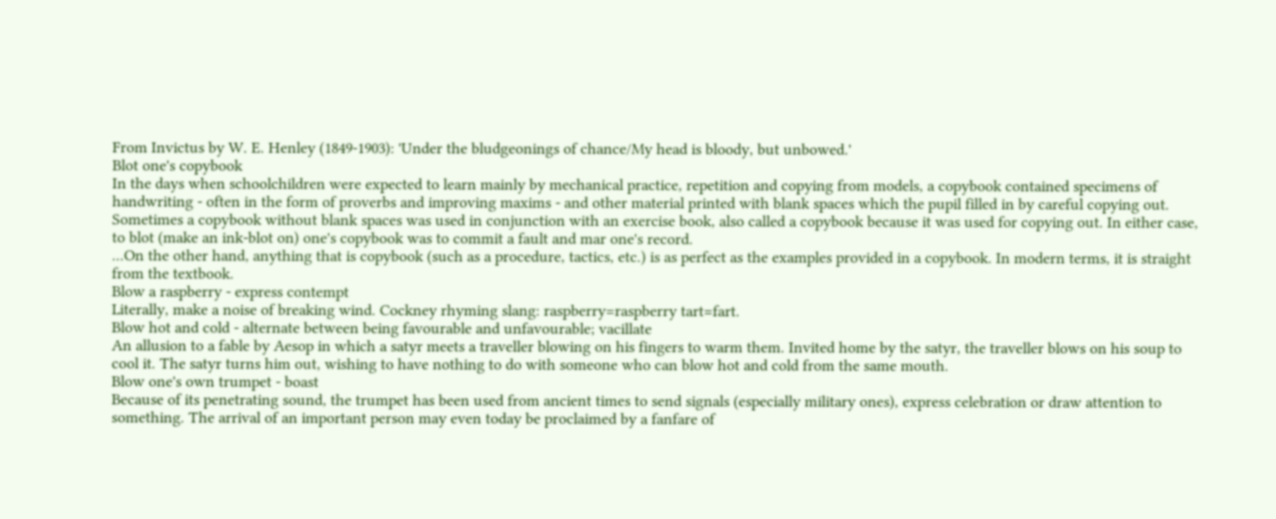From Invictus by W. E. Henley (1849-1903): 'Under the bludgeonings of chance/My head is bloody, but unbowed.'
Blot one's copybook
In the days when schoolchildren were expected to learn mainly by mechanical practice, repetition and copying from models, a copybook contained specimens of handwriting - often in the form of proverbs and improving maxims - and other material printed with blank spaces which the pupil filled in by careful copying out. Sometimes a copybook without blank spaces was used in conjunction with an exercise book, also called a copybook because it was used for copying out. In either case, to blot (make an ink-blot on) one's copybook was to commit a fault and mar one's record.
...On the other hand, anything that is copybook (such as a procedure, tactics, etc.) is as perfect as the examples provided in a copybook. In modern terms, it is straight from the textbook.
Blow a raspberry - express contempt
Literally, make a noise of breaking wind. Cockney rhyming slang: raspberry=raspberry tart=fart.
Blow hot and cold - alternate between being favourable and unfavourable; vacillate
An allusion to a fable by Aesop in which a satyr meets a traveller blowing on his fingers to warm them. Invited home by the satyr, the traveller blows on his soup to cool it. The satyr turns him out, wishing to have nothing to do with someone who can blow hot and cold from the same mouth.
Blow one's own trumpet - boast
Because of its penetrating sound, the trumpet has been used from ancient times to send signals (especially military ones), express celebration or draw attention to something. The arrival of an important person may even today be proclaimed by a fanfare of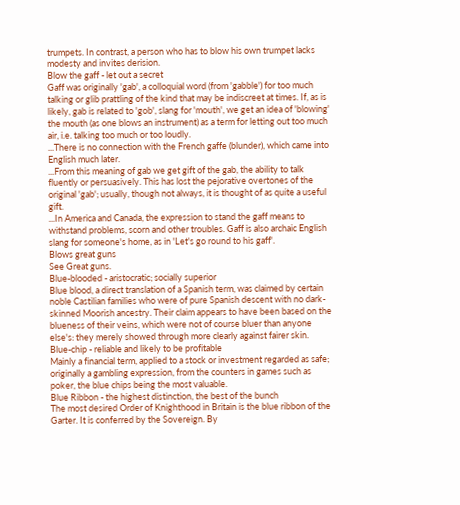trumpets. In contrast, a person who has to blow his own trumpet lacks modesty and invites derision.
Blow the gaff - let out a secret
Gaff was originally 'gab', a colloquial word (from 'gabble') for too much talking or glib prattling of the kind that may be indiscreet at times. If, as is likely, gab is related to 'gob', slang for 'mouth', we get an idea of 'blowing' the mouth (as one blows an instrument) as a term for letting out too much air, i.e. talking too much or too loudly.
...There is no connection with the French gaffe (blunder), which came into English much later.
...From this meaning of gab we get gift of the gab, the ability to talk fluently or persuasively. This has lost the pejorative overtones of the original 'gab'; usually, though not always, it is thought of as quite a useful gift.
...In America and Canada, the expression to stand the gaff means to withstand problems, scorn and other troubles. Gaff is also archaic English slang for someone's home, as in 'Let's go round to his gaff'.
Blows great guns
See Great guns.
Blue-blooded - aristocratic; socially superior
Blue blood, a direct translation of a Spanish term, was claimed by certain noble Castilian families who were of pure Spanish descent with no dark-skinned Moorish ancestry. Their claim appears to have been based on the blueness of their veins, which were not of course bluer than anyone else's: they merely showed through more clearly against fairer skin.
Blue-chip - reliable and likely to be profitable
Mainly a financial term, applied to a stock or investment regarded as safe; originally a gambling expression, from the counters in games such as poker, the blue chips being the most valuable.
Blue Ribbon - the highest distinction, the best of the bunch
The most desired Order of Knighthood in Britain is the blue ribbon of the Garter. It is conferred by the Sovereign. By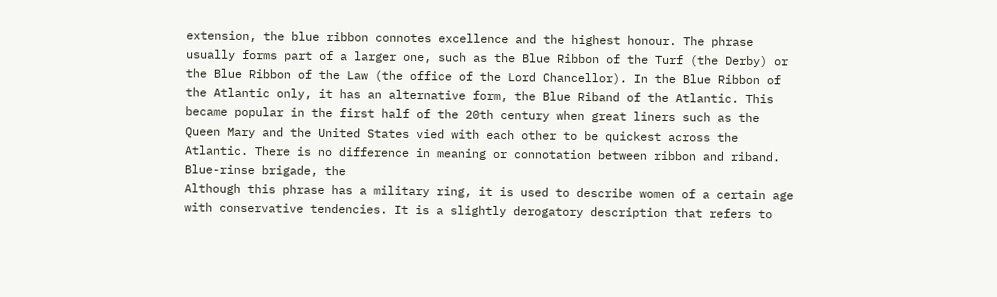extension, the blue ribbon connotes excellence and the highest honour. The phrase usually forms part of a larger one, such as the Blue Ribbon of the Turf (the Derby) or the Blue Ribbon of the Law (the office of the Lord Chancellor). In the Blue Ribbon of the Atlantic only, it has an alternative form, the Blue Riband of the Atlantic. This became popular in the first half of the 20th century when great liners such as the Queen Mary and the United States vied with each other to be quickest across the Atlantic. There is no difference in meaning or connotation between ribbon and riband.
Blue-rinse brigade, the
Although this phrase has a military ring, it is used to describe women of a certain age with conservative tendencies. It is a slightly derogatory description that refers to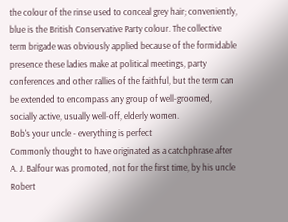the colour of the rinse used to conceal grey hair; conveniently, blue is the British Conservative Party colour. The collective term brigade was obviously applied because of the formidable presence these ladies make at political meetings, party conferences and other rallies of the faithful, but the term can be extended to encompass any group of well-groomed, socially active, usually well-off, elderly women.
Bob's your uncle - everything is perfect
Commonly thought to have originated as a catchphrase after A. J. Balfour was promoted, not for the first time, by his uncle Robert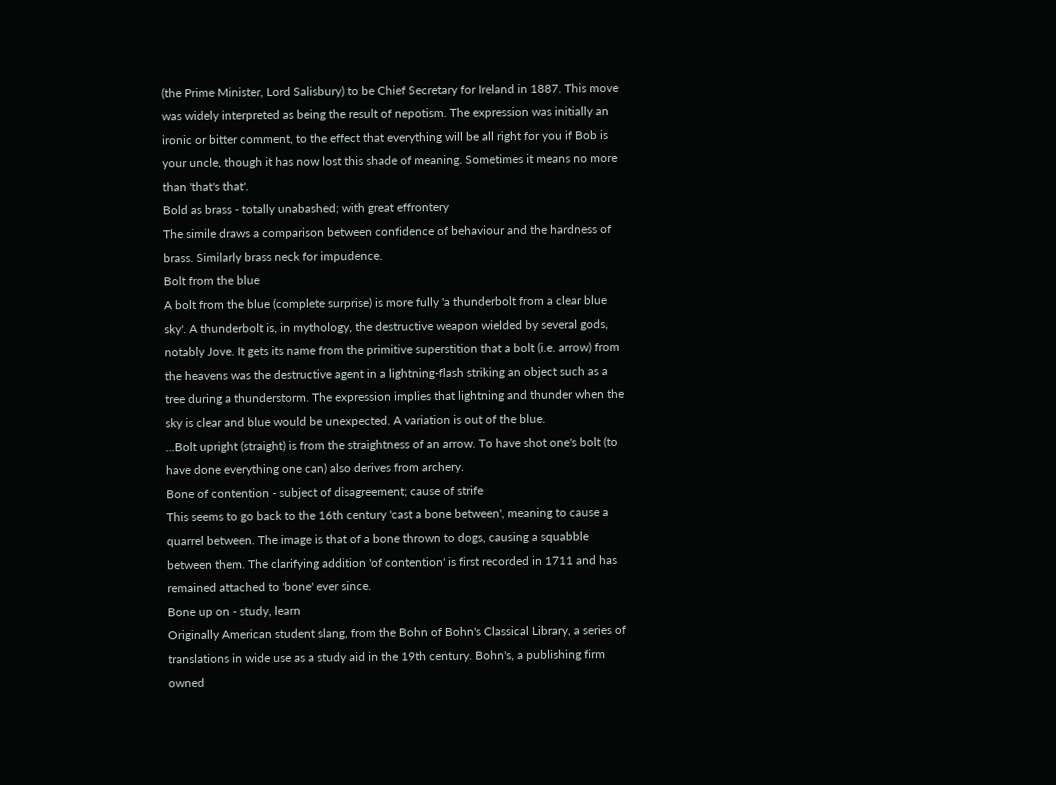(the Prime Minister, Lord Salisbury) to be Chief Secretary for Ireland in 1887. This move was widely interpreted as being the result of nepotism. The expression was initially an ironic or bitter comment, to the effect that everything will be all right for you if Bob is your uncle, though it has now lost this shade of meaning. Sometimes it means no more than 'that's that'.
Bold as brass - totally unabashed; with great effrontery
The simile draws a comparison between confidence of behaviour and the hardness of brass. Similarly brass neck for impudence.
Bolt from the blue
A bolt from the blue (complete surprise) is more fully 'a thunderbolt from a clear blue sky'. A thunderbolt is, in mythology, the destructive weapon wielded by several gods, notably Jove. It gets its name from the primitive superstition that a bolt (i.e. arrow) from the heavens was the destructive agent in a lightning-flash striking an object such as a tree during a thunderstorm. The expression implies that lightning and thunder when the sky is clear and blue would be unexpected. A variation is out of the blue.
...Bolt upright (straight) is from the straightness of an arrow. To have shot one's bolt (to have done everything one can) also derives from archery.
Bone of contention - subject of disagreement; cause of strife
This seems to go back to the 16th century 'cast a bone between', meaning to cause a quarrel between. The image is that of a bone thrown to dogs, causing a squabble between them. The clarifying addition 'of contention' is first recorded in 1711 and has remained attached to 'bone' ever since.
Bone up on - study, learn
Originally American student slang, from the Bohn of Bohn's Classical Library, a series of translations in wide use as a study aid in the 19th century. Bohn's, a publishing firm owned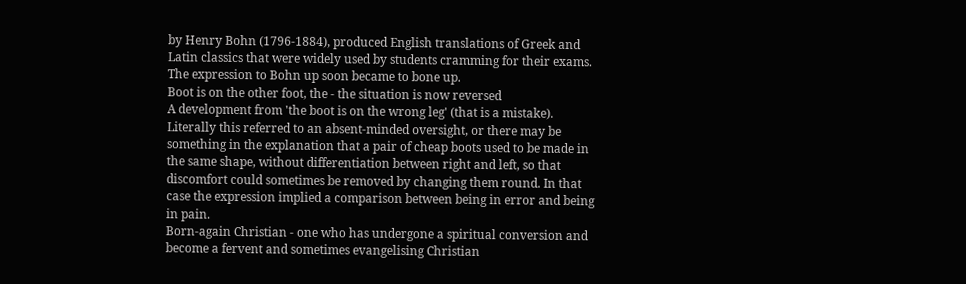by Henry Bohn (1796-1884), produced English translations of Greek and Latin classics that were widely used by students cramming for their exams. The expression to Bohn up soon became to bone up.
Boot is on the other foot, the - the situation is now reversed
A development from 'the boot is on the wrong leg' (that is a mistake). Literally this referred to an absent-minded oversight, or there may be something in the explanation that a pair of cheap boots used to be made in the same shape, without differentiation between right and left, so that discomfort could sometimes be removed by changing them round. In that case the expression implied a comparison between being in error and being in pain.
Born-again Christian - one who has undergone a spiritual conversion and become a fervent and sometimes evangelising Christian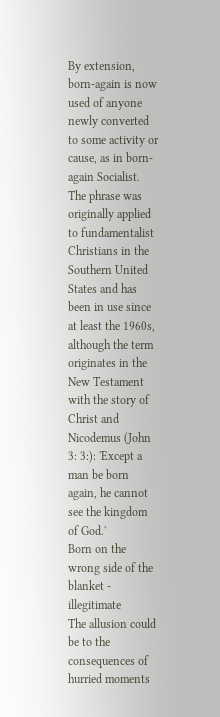By extension, born-again is now used of anyone newly converted to some activity or cause, as in born-again Socialist. The phrase was originally applied to fundamentalist Christians in the Southern United States and has been in use since at least the 1960s, although the term originates in the New Testament with the story of Christ and Nicodemus (John 3: 3:): 'Except a man be born again, he cannot see the kingdom of God.'
Born on the wrong side of the blanket - illegitimate
The allusion could be to the consequences of hurried moments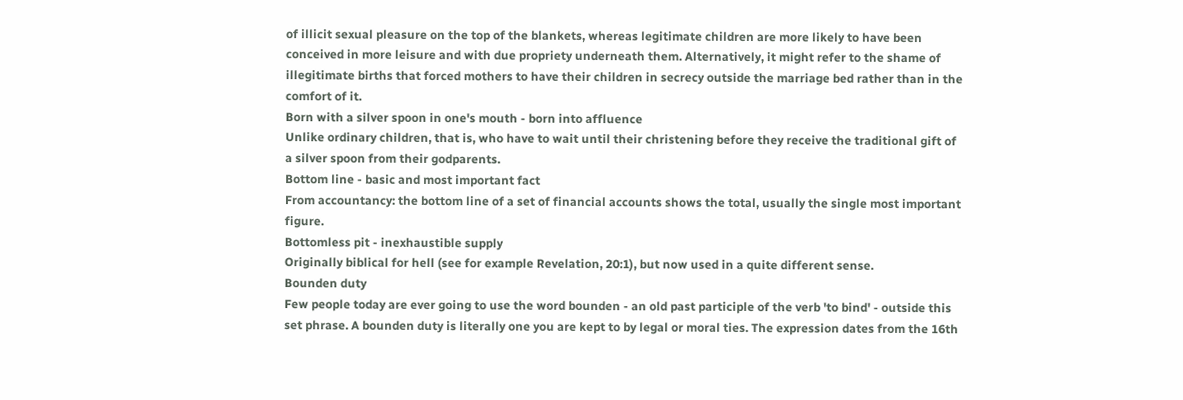of illicit sexual pleasure on the top of the blankets, whereas legitimate children are more likely to have been conceived in more leisure and with due propriety underneath them. Alternatively, it might refer to the shame of illegitimate births that forced mothers to have their children in secrecy outside the marriage bed rather than in the comfort of it.
Born with a silver spoon in one's mouth - born into affluence
Unlike ordinary children, that is, who have to wait until their christening before they receive the traditional gift of a silver spoon from their godparents.
Bottom line - basic and most important fact
From accountancy: the bottom line of a set of financial accounts shows the total, usually the single most important figure.
Bottomless pit - inexhaustible supply
Originally biblical for hell (see for example Revelation, 20:1), but now used in a quite different sense.
Bounden duty
Few people today are ever going to use the word bounden - an old past participle of the verb 'to bind' - outside this set phrase. A bounden duty is literally one you are kept to by legal or moral ties. The expression dates from the 16th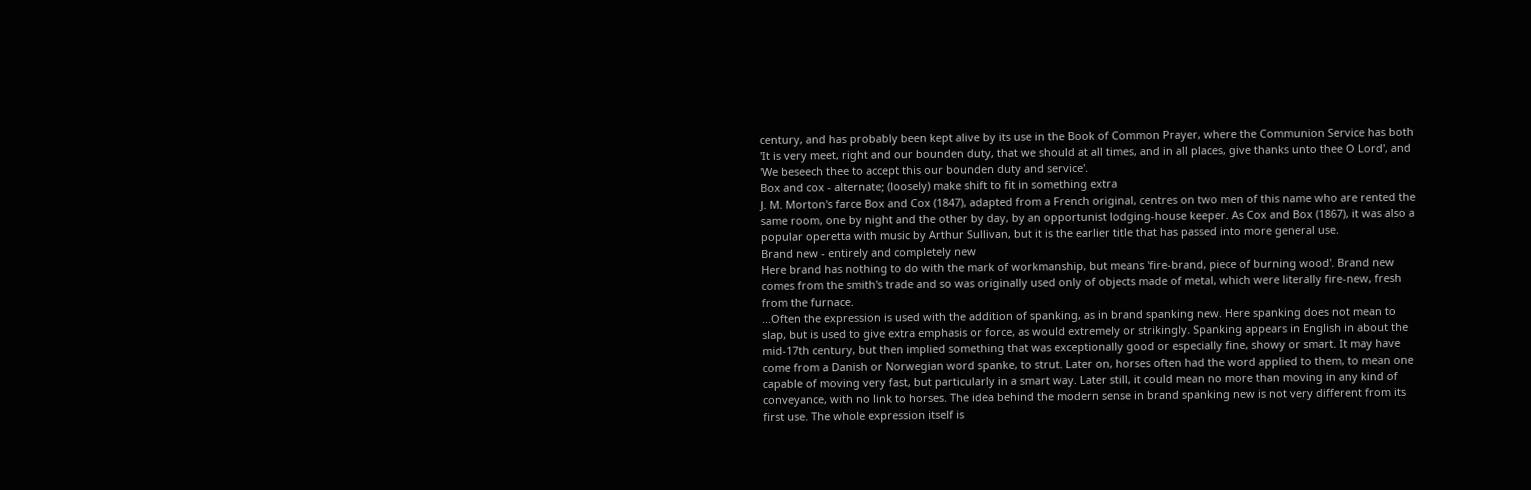century, and has probably been kept alive by its use in the Book of Common Prayer, where the Communion Service has both 'It is very meet, right and our bounden duty, that we should at all times, and in all places, give thanks unto thee O Lord', and 'We beseech thee to accept this our bounden duty and service'.
Box and cox - alternate; (loosely) make shift to fit in something extra
J. M. Morton's farce Box and Cox (1847), adapted from a French original, centres on two men of this name who are rented the same room, one by night and the other by day, by an opportunist lodging-house keeper. As Cox and Box (1867), it was also a popular operetta with music by Arthur Sullivan, but it is the earlier title that has passed into more general use.
Brand new - entirely and completely new
Here brand has nothing to do with the mark of workmanship, but means 'fire-brand, piece of burning wood'. Brand new comes from the smith's trade and so was originally used only of objects made of metal, which were literally fire-new, fresh from the furnace.
...Often the expression is used with the addition of spanking, as in brand spanking new. Here spanking does not mean to slap, but is used to give extra emphasis or force, as would extremely or strikingly. Spanking appears in English in about the mid-17th century, but then implied something that was exceptionally good or especially fine, showy or smart. It may have come from a Danish or Norwegian word spanke, to strut. Later on, horses often had the word applied to them, to mean one capable of moving very fast, but particularly in a smart way. Later still, it could mean no more than moving in any kind of conveyance, with no link to horses. The idea behind the modern sense in brand spanking new is not very different from its first use. The whole expression itself is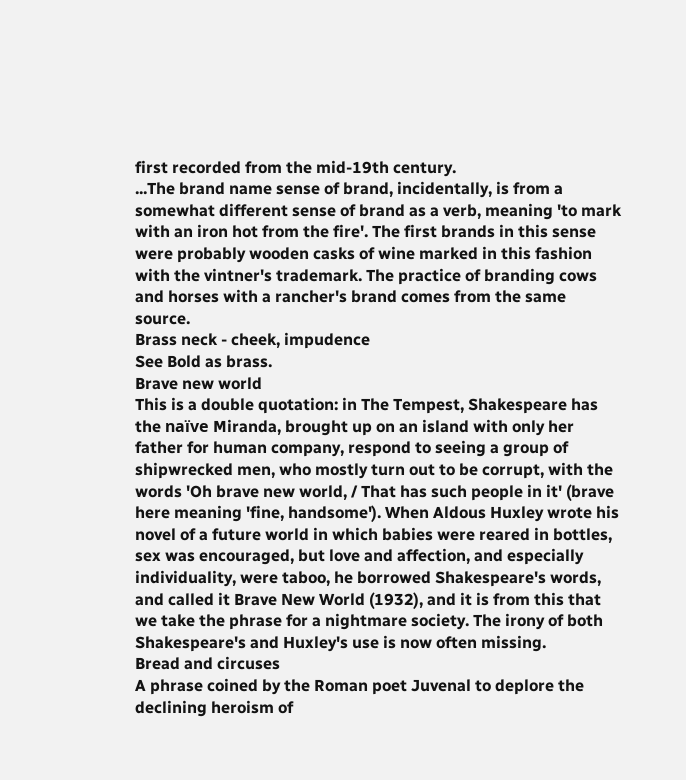first recorded from the mid-19th century.
...The brand name sense of brand, incidentally, is from a somewhat different sense of brand as a verb, meaning 'to mark with an iron hot from the fire'. The first brands in this sense were probably wooden casks of wine marked in this fashion with the vintner's trademark. The practice of branding cows and horses with a rancher's brand comes from the same source.
Brass neck - cheek, impudence
See Bold as brass.
Brave new world
This is a double quotation: in The Tempest, Shakespeare has the naïve Miranda, brought up on an island with only her father for human company, respond to seeing a group of shipwrecked men, who mostly turn out to be corrupt, with the words 'Oh brave new world, / That has such people in it' (brave here meaning 'fine, handsome'). When Aldous Huxley wrote his novel of a future world in which babies were reared in bottles, sex was encouraged, but love and affection, and especially individuality, were taboo, he borrowed Shakespeare's words, and called it Brave New World (1932), and it is from this that we take the phrase for a nightmare society. The irony of both Shakespeare's and Huxley's use is now often missing.
Bread and circuses
A phrase coined by the Roman poet Juvenal to deplore the declining heroism of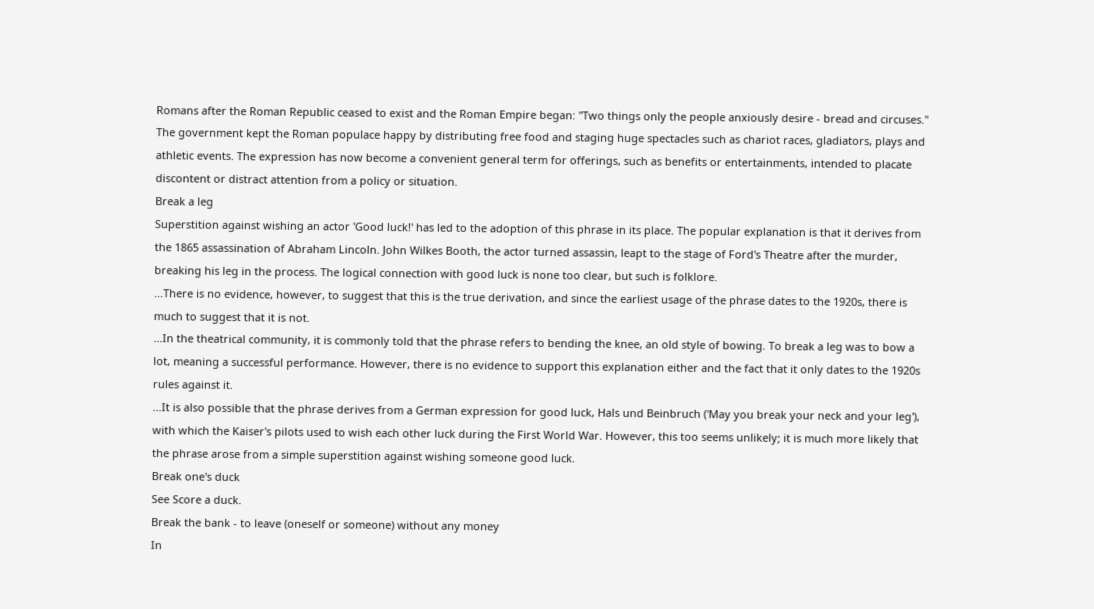Romans after the Roman Republic ceased to exist and the Roman Empire began: "Two things only the people anxiously desire - bread and circuses." The government kept the Roman populace happy by distributing free food and staging huge spectacles such as chariot races, gladiators, plays and athletic events. The expression has now become a convenient general term for offerings, such as benefits or entertainments, intended to placate discontent or distract attention from a policy or situation.
Break a leg
Superstition against wishing an actor 'Good luck!' has led to the adoption of this phrase in its place. The popular explanation is that it derives from the 1865 assassination of Abraham Lincoln. John Wilkes Booth, the actor turned assassin, leapt to the stage of Ford's Theatre after the murder, breaking his leg in the process. The logical connection with good luck is none too clear, but such is folklore.
...There is no evidence, however, to suggest that this is the true derivation, and since the earliest usage of the phrase dates to the 1920s, there is much to suggest that it is not.
...In the theatrical community, it is commonly told that the phrase refers to bending the knee, an old style of bowing. To break a leg was to bow a lot, meaning a successful performance. However, there is no evidence to support this explanation either and the fact that it only dates to the 1920s rules against it.
...It is also possible that the phrase derives from a German expression for good luck, Hals und Beinbruch ('May you break your neck and your leg'), with which the Kaiser's pilots used to wish each other luck during the First World War. However, this too seems unlikely; it is much more likely that the phrase arose from a simple superstition against wishing someone good luck.
Break one's duck
See Score a duck.
Break the bank - to leave (oneself or someone) without any money
In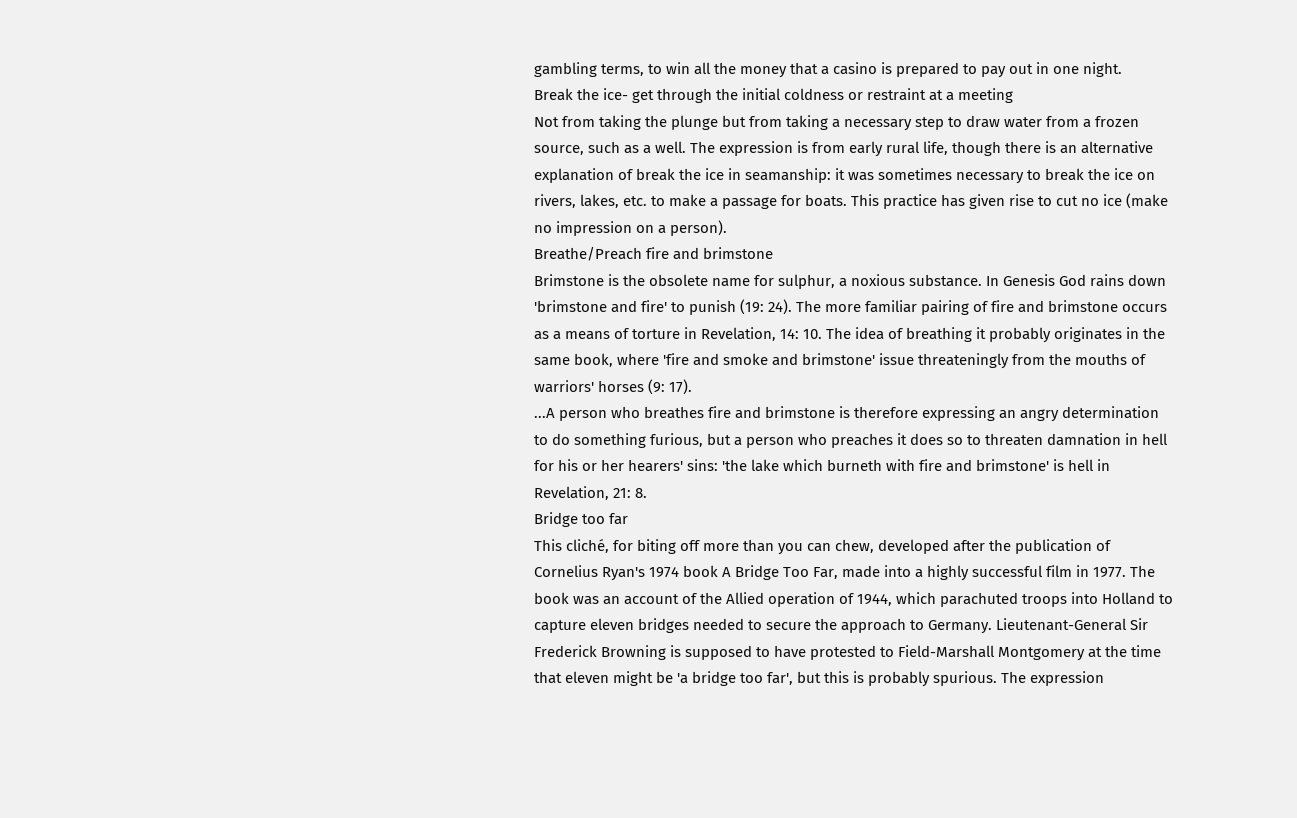gambling terms, to win all the money that a casino is prepared to pay out in one night.
Break the ice- get through the initial coldness or restraint at a meeting
Not from taking the plunge but from taking a necessary step to draw water from a frozen source, such as a well. The expression is from early rural life, though there is an alternative explanation of break the ice in seamanship: it was sometimes necessary to break the ice on rivers, lakes, etc. to make a passage for boats. This practice has given rise to cut no ice (make no impression on a person).
Breathe/Preach fire and brimstone
Brimstone is the obsolete name for sulphur, a noxious substance. In Genesis God rains down 'brimstone and fire' to punish (19: 24). The more familiar pairing of fire and brimstone occurs as a means of torture in Revelation, 14: 10. The idea of breathing it probably originates in the same book, where 'fire and smoke and brimstone' issue threateningly from the mouths of warriors' horses (9: 17).
...A person who breathes fire and brimstone is therefore expressing an angry determination to do something furious, but a person who preaches it does so to threaten damnation in hell for his or her hearers' sins: 'the lake which burneth with fire and brimstone' is hell in Revelation, 21: 8.
Bridge too far
This cliché, for biting off more than you can chew, developed after the publication of Cornelius Ryan's 1974 book A Bridge Too Far, made into a highly successful film in 1977. The book was an account of the Allied operation of 1944, which parachuted troops into Holland to capture eleven bridges needed to secure the approach to Germany. Lieutenant-General Sir Frederick Browning is supposed to have protested to Field-Marshall Montgomery at the time that eleven might be 'a bridge too far', but this is probably spurious. The expression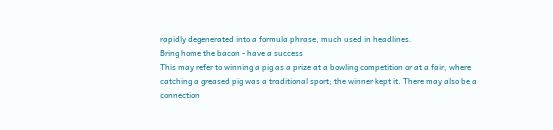rapidly degenerated into a formula phrase, much used in headlines.
Bring home the bacon - have a success
This may refer to winning a pig as a prize at a bowling competition or at a fair, where catching a greased pig was a traditional sport; the winner kept it. There may also be a connection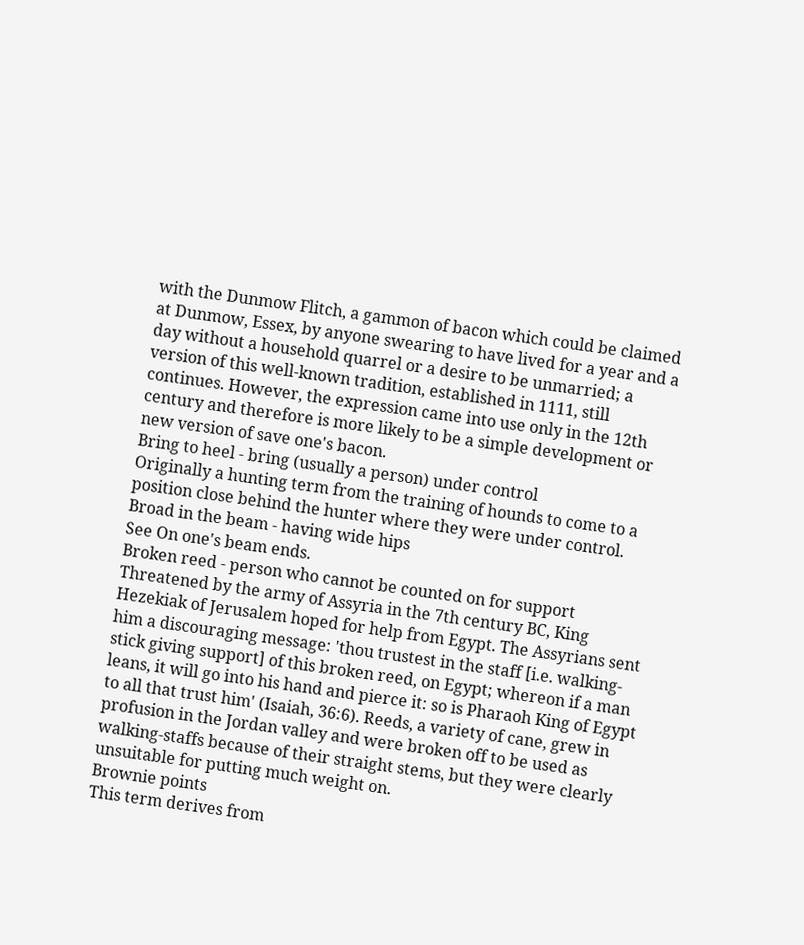with the Dunmow Flitch, a gammon of bacon which could be claimed at Dunmow, Essex, by anyone swearing to have lived for a year and a day without a household quarrel or a desire to be unmarried; a version of this well-known tradition, established in 1111, still continues. However, the expression came into use only in the 12th century and therefore is more likely to be a simple development or new version of save one's bacon.
Bring to heel - bring (usually a person) under control
Originally a hunting term from the training of hounds to come to a position close behind the hunter where they were under control.
Broad in the beam - having wide hips
See On one's beam ends.
Broken reed - person who cannot be counted on for support
Threatened by the army of Assyria in the 7th century BC, King Hezekiak of Jerusalem hoped for help from Egypt. The Assyrians sent him a discouraging message: 'thou trustest in the staff [i.e. walking-stick giving support] of this broken reed, on Egypt; whereon if a man leans, it will go into his hand and pierce it: so is Pharaoh King of Egypt to all that trust him' (Isaiah, 36:6). Reeds, a variety of cane, grew in profusion in the Jordan valley and were broken off to be used as walking-staffs because of their straight stems, but they were clearly unsuitable for putting much weight on.
Brownie points
This term derives from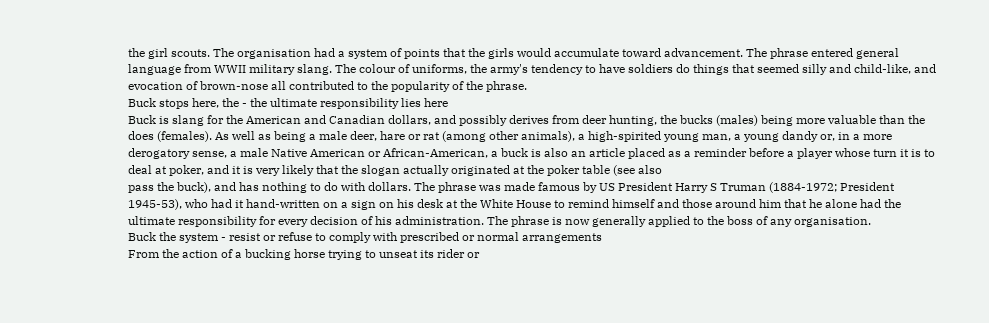the girl scouts. The organisation had a system of points that the girls would accumulate toward advancement. The phrase entered general language from WWII military slang. The colour of uniforms, the army's tendency to have soldiers do things that seemed silly and child-like, and evocation of brown-nose all contributed to the popularity of the phrase.
Buck stops here, the - the ultimate responsibility lies here
Buck is slang for the American and Canadian dollars, and possibly derives from deer hunting, the bucks (males) being more valuable than the does (females). As well as being a male deer, hare or rat (among other animals), a high-spirited young man, a young dandy or, in a more derogatory sense, a male Native American or African-American, a buck is also an article placed as a reminder before a player whose turn it is to deal at poker, and it is very likely that the slogan actually originated at the poker table (see also
pass the buck), and has nothing to do with dollars. The phrase was made famous by US President Harry S Truman (1884-1972; President 1945-53), who had it hand-written on a sign on his desk at the White House to remind himself and those around him that he alone had the ultimate responsibility for every decision of his administration. The phrase is now generally applied to the boss of any organisation.
Buck the system - resist or refuse to comply with prescribed or normal arrangements
From the action of a bucking horse trying to unseat its rider or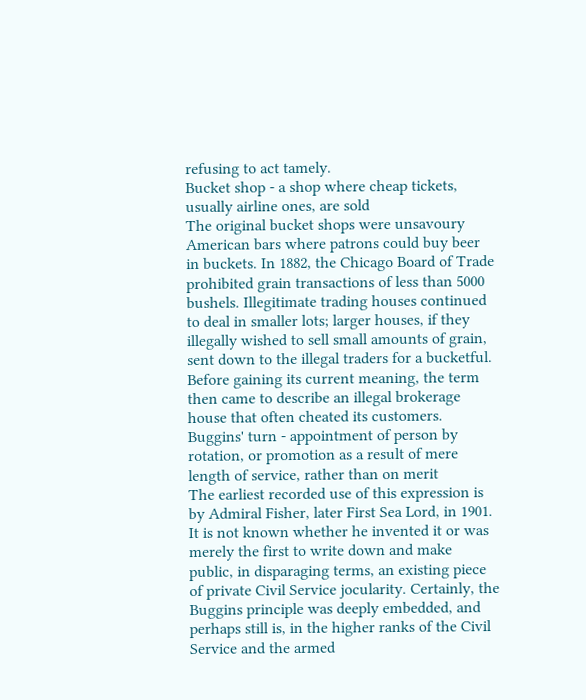refusing to act tamely.
Bucket shop - a shop where cheap tickets, usually airline ones, are sold
The original bucket shops were unsavoury American bars where patrons could buy beer in buckets. In 1882, the Chicago Board of Trade prohibited grain transactions of less than 5000 bushels. Illegitimate trading houses continued to deal in smaller lots; larger houses, if they illegally wished to sell small amounts of grain, sent down to the illegal traders for a bucketful. Before gaining its current meaning, the term then came to describe an illegal brokerage house that often cheated its customers.
Buggins' turn - appointment of person by rotation, or promotion as a result of mere length of service, rather than on merit
The earliest recorded use of this expression is by Admiral Fisher, later First Sea Lord, in 1901. It is not known whether he invented it or was merely the first to write down and make public, in disparaging terms, an existing piece of private Civil Service jocularity. Certainly, the Buggins principle was deeply embedded, and perhaps still is, in the higher ranks of the Civil Service and the armed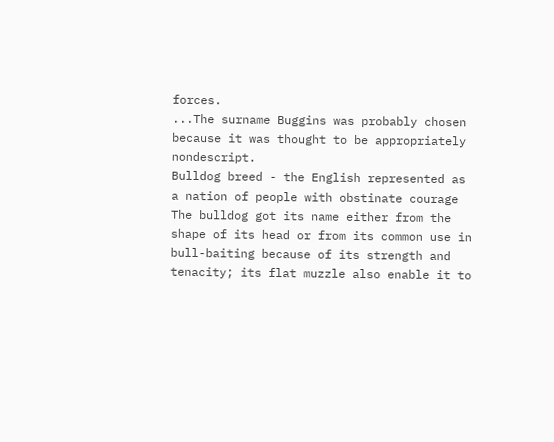forces.
...The surname Buggins was probably chosen because it was thought to be appropriately nondescript.
Bulldog breed - the English represented as a nation of people with obstinate courage
The bulldog got its name either from the shape of its head or from its common use in bull-baiting because of its strength and tenacity; its flat muzzle also enable it to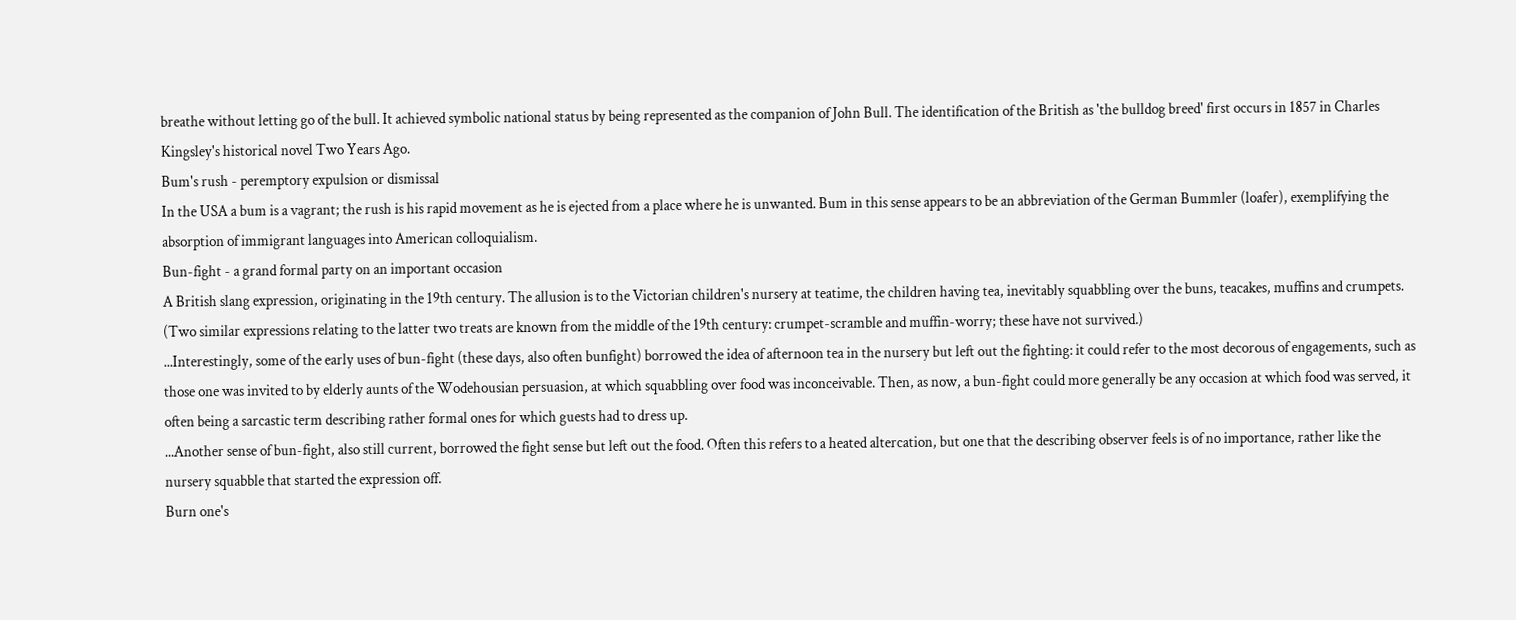breathe without letting go of the bull. It achieved symbolic national status by being represented as the companion of John Bull. The identification of the British as 'the bulldog breed' first occurs in 1857 in Charles Kingsley's historical novel Two Years Ago.
Bum's rush - peremptory expulsion or dismissal
In the USA a bum is a vagrant; the rush is his rapid movement as he is ejected from a place where he is unwanted. Bum in this sense appears to be an abbreviation of the German Bummler (loafer), exemplifying the absorption of immigrant languages into American colloquialism.
Bun-fight - a grand formal party on an important occasion
A British slang expression, originating in the 19th century. The allusion is to the Victorian children's nursery at teatime, the children having tea, inevitably squabbling over the buns, teacakes, muffins and crumpets. (Two similar expressions relating to the latter two treats are known from the middle of the 19th century: crumpet-scramble and muffin-worry; these have not survived.)
...Interestingly, some of the early uses of bun-fight (these days, also often bunfight) borrowed the idea of afternoon tea in the nursery but left out the fighting: it could refer to the most decorous of engagements, such as those one was invited to by elderly aunts of the Wodehousian persuasion, at which squabbling over food was inconceivable. Then, as now, a bun-fight could more generally be any occasion at which food was served, it often being a sarcastic term describing rather formal ones for which guests had to dress up.
...Another sense of bun-fight, also still current, borrowed the fight sense but left out the food. Often this refers to a heated altercation, but one that the describing observer feels is of no importance, rather like the nursery squabble that started the expression off.
Burn one's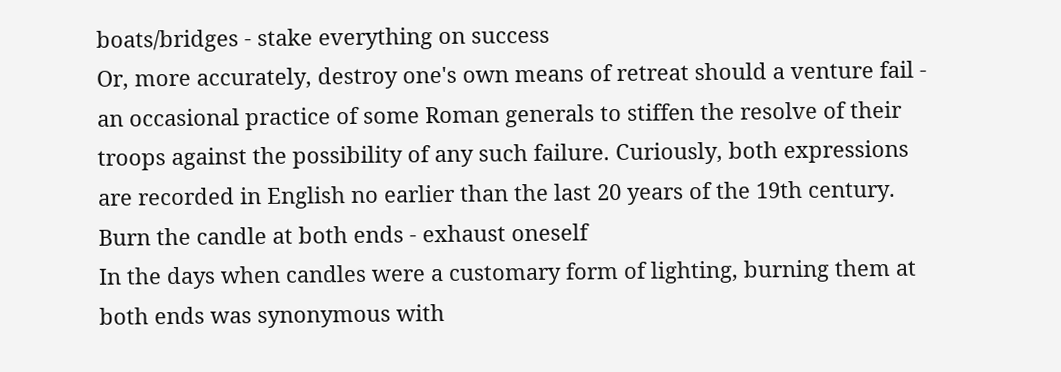boats/bridges - stake everything on success
Or, more accurately, destroy one's own means of retreat should a venture fail - an occasional practice of some Roman generals to stiffen the resolve of their troops against the possibility of any such failure. Curiously, both expressions are recorded in English no earlier than the last 20 years of the 19th century.
Burn the candle at both ends - exhaust oneself
In the days when candles were a customary form of lighting, burning them at both ends was synonymous with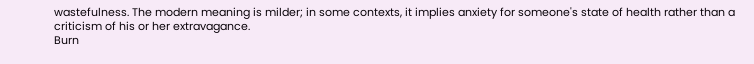wastefulness. The modern meaning is milder; in some contexts, it implies anxiety for someone's state of health rather than a criticism of his or her extravagance.
Burn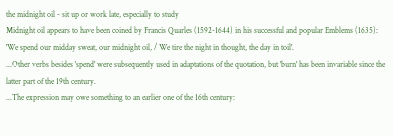the midnight oil - sit up or work late, especially to study
Midnight oil appears to have been coined by Francis Quarles (1592-1644) in his successful and popular Emblems (1635): 'We spend our midday sweat, our midnight oil, / We tire the night in thought, the day in toil'.
...Other verbs besides 'spend' were subsequently used in adaptations of the quotation, but 'burn' has been invariable since the latter part of the 19th century.
...The expression may owe something to an earlier one of the 16th century: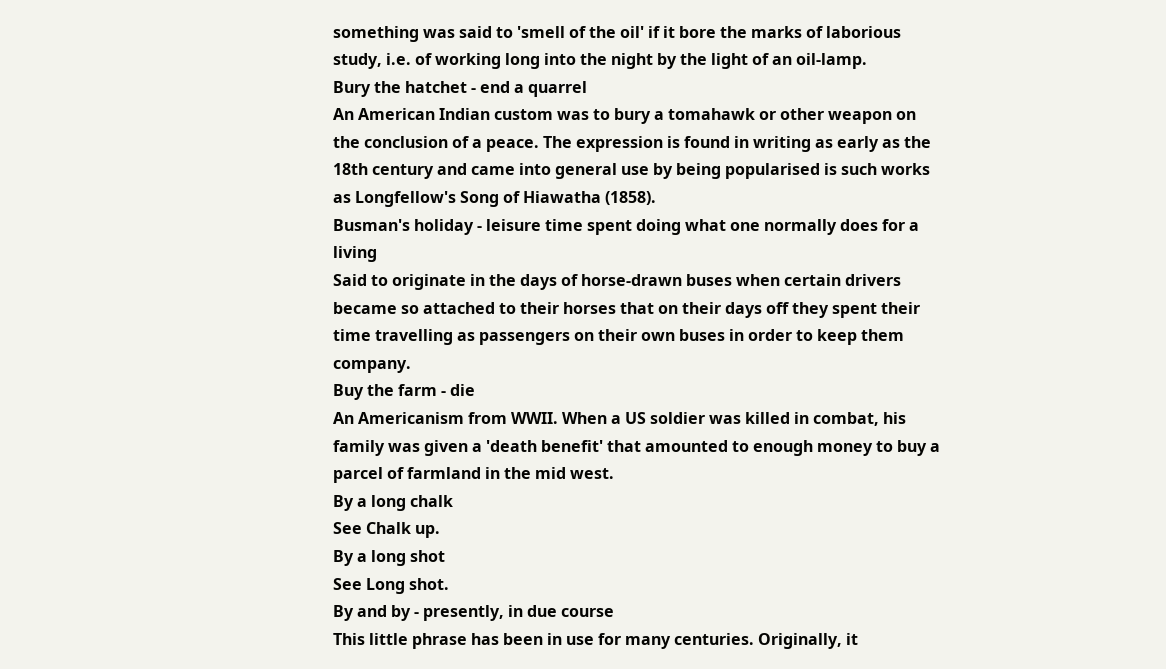something was said to 'smell of the oil' if it bore the marks of laborious study, i.e. of working long into the night by the light of an oil-lamp.
Bury the hatchet - end a quarrel
An American Indian custom was to bury a tomahawk or other weapon on the conclusion of a peace. The expression is found in writing as early as the 18th century and came into general use by being popularised is such works as Longfellow's Song of Hiawatha (1858).
Busman's holiday - leisure time spent doing what one normally does for a living
Said to originate in the days of horse-drawn buses when certain drivers became so attached to their horses that on their days off they spent their time travelling as passengers on their own buses in order to keep them company.
Buy the farm - die
An Americanism from WWII. When a US soldier was killed in combat, his family was given a 'death benefit' that amounted to enough money to buy a parcel of farmland in the mid west.
By a long chalk
See Chalk up.
By a long shot
See Long shot.
By and by - presently, in due course
This little phrase has been in use for many centuries. Originally, it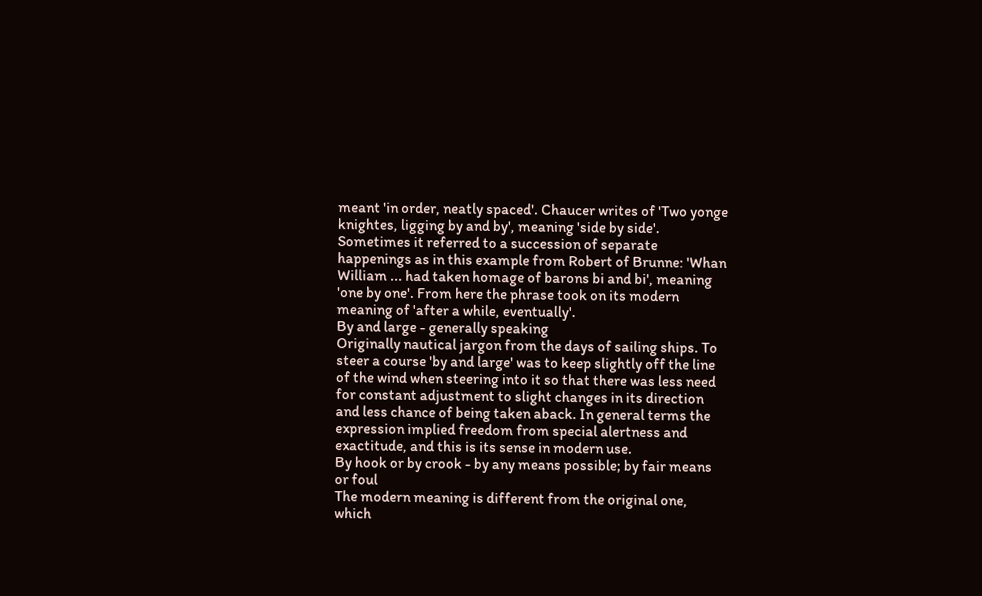meant 'in order, neatly spaced'. Chaucer writes of 'Two yonge knightes, ligging by and by', meaning 'side by side'. Sometimes it referred to a succession of separate happenings as in this example from Robert of Brunne: 'Whan William ... had taken homage of barons bi and bi', meaning 'one by one'. From here the phrase took on its modern meaning of 'after a while, eventually'.
By and large - generally speaking
Originally nautical jargon from the days of sailing ships. To steer a course 'by and large' was to keep slightly off the line of the wind when steering into it so that there was less need for constant adjustment to slight changes in its direction and less chance of being taken aback. In general terms the expression implied freedom from special alertness and exactitude, and this is its sense in modern use.
By hook or by crook - by any means possible; by fair means or foul
The modern meaning is different from the original one, which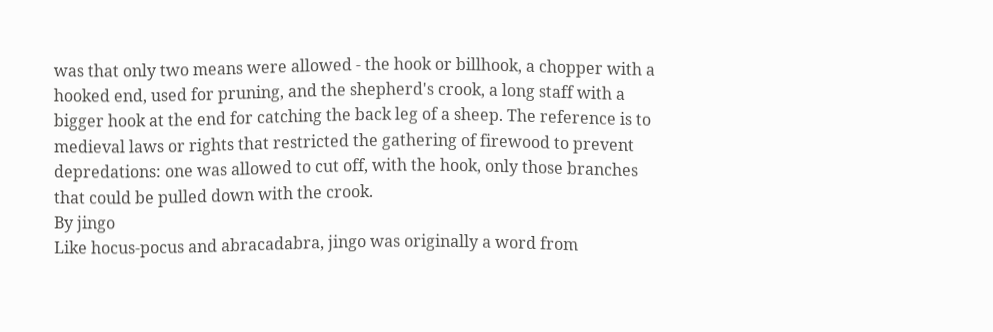was that only two means were allowed - the hook or billhook, a chopper with a hooked end, used for pruning, and the shepherd's crook, a long staff with a bigger hook at the end for catching the back leg of a sheep. The reference is to medieval laws or rights that restricted the gathering of firewood to prevent depredations: one was allowed to cut off, with the hook, only those branches that could be pulled down with the crook.
By jingo
Like hocus-pocus and abracadabra, jingo was originally a word from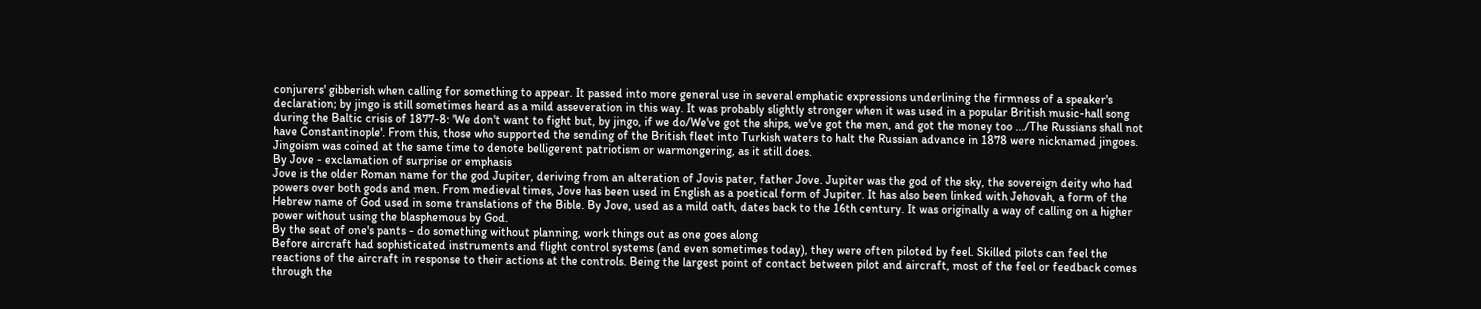conjurers' gibberish when calling for something to appear. It passed into more general use in several emphatic expressions underlining the firmness of a speaker's declaration; by jingo is still sometimes heard as a mild asseveration in this way. It was probably slightly stronger when it was used in a popular British music-hall song during the Baltic crisis of 1877-8: 'We don't want to fight but, by jingo, if we do/We've got the ships, we've got the men, and got the money too .../The Russians shall not have Constantinople'. From this, those who supported the sending of the British fleet into Turkish waters to halt the Russian advance in 1878 were nicknamed jingoes. Jingoism was coined at the same time to denote belligerent patriotism or warmongering, as it still does.
By Jove - exclamation of surprise or emphasis
Jove is the older Roman name for the god Jupiter, deriving from an alteration of Jovis pater, father Jove. Jupiter was the god of the sky, the sovereign deity who had powers over both gods and men. From medieval times, Jove has been used in English as a poetical form of Jupiter. It has also been linked with Jehovah, a form of the Hebrew name of God used in some translations of the Bible. By Jove, used as a mild oath, dates back to the 16th century. It was originally a way of calling on a higher power without using the blasphemous by God.
By the seat of one's pants - do something without planning, work things out as one goes along
Before aircraft had sophisticated instruments and flight control systems (and even sometimes today), they were often piloted by feel. Skilled pilots can feel the reactions of the aircraft in response to their actions at the controls. Being the largest point of contact between pilot and aircraft, most of the feel or feedback comes through the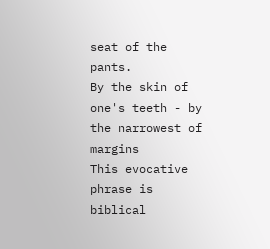seat of the pants.
By the skin of one's teeth - by the narrowest of margins
This evocative phrase is biblical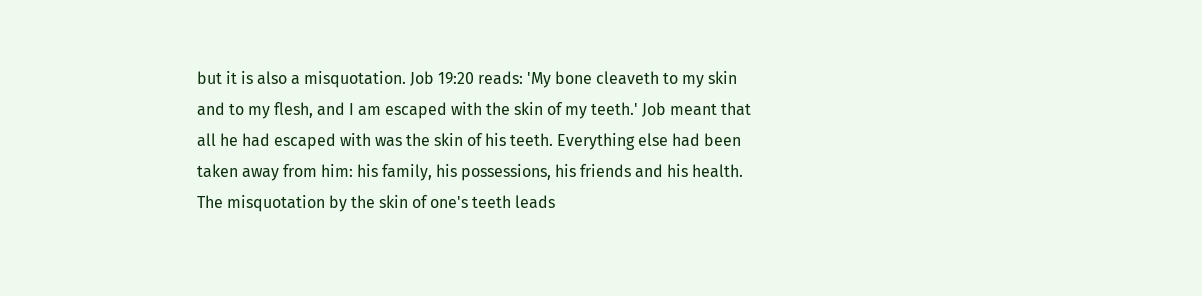but it is also a misquotation. Job 19:20 reads: 'My bone cleaveth to my skin and to my flesh, and I am escaped with the skin of my teeth.' Job meant that all he had escaped with was the skin of his teeth. Everything else had been taken away from him: his family, his possessions, his friends and his health. The misquotation by the skin of one's teeth leads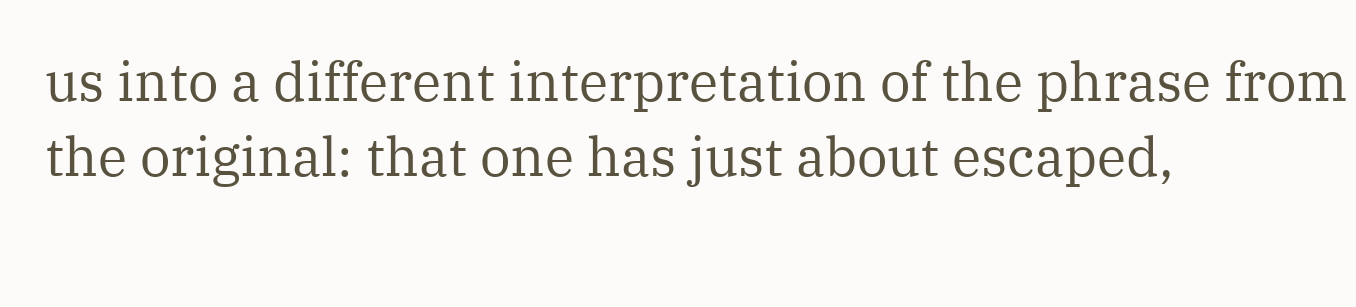us into a different interpretation of the phrase from the original: that one has just about escaped,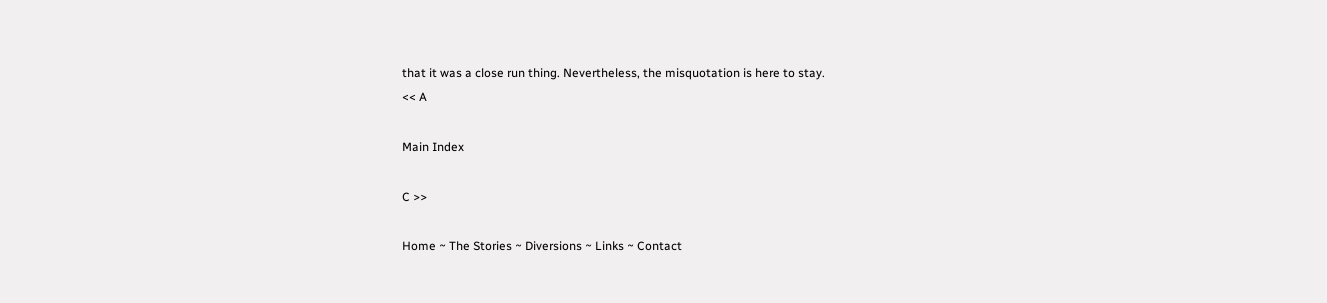that it was a close run thing. Nevertheless, the misquotation is here to stay.
<< A

Main Index

C >>

Home ~ The Stories ~ Diversions ~ Links ~ Contact